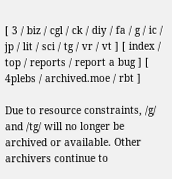[ 3 / biz / cgl / ck / diy / fa / g / ic / jp / lit / sci / tg / vr / vt ] [ index / top / reports / report a bug ] [ 4plebs / archived.moe / rbt ]

Due to resource constraints, /g/ and /tg/ will no longer be archived or available. Other archivers continue to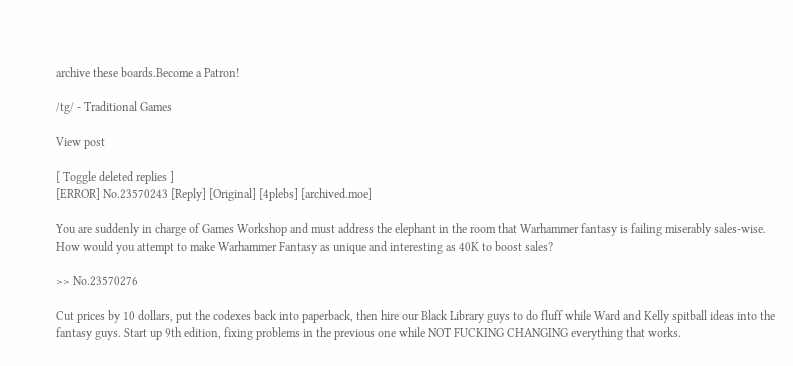archive these boards.Become a Patron!

/tg/ - Traditional Games

View post

[ Toggle deleted replies ]
[ERROR] No.23570243 [Reply] [Original] [4plebs] [archived.moe]

You are suddenly in charge of Games Workshop and must address the elephant in the room that Warhammer fantasy is failing miserably sales-wise.
How would you attempt to make Warhammer Fantasy as unique and interesting as 40K to boost sales?

>> No.23570276

Cut prices by 10 dollars, put the codexes back into paperback, then hire our Black Library guys to do fluff while Ward and Kelly spitball ideas into the fantasy guys. Start up 9th edition, fixing problems in the previous one while NOT FUCKING CHANGING everything that works.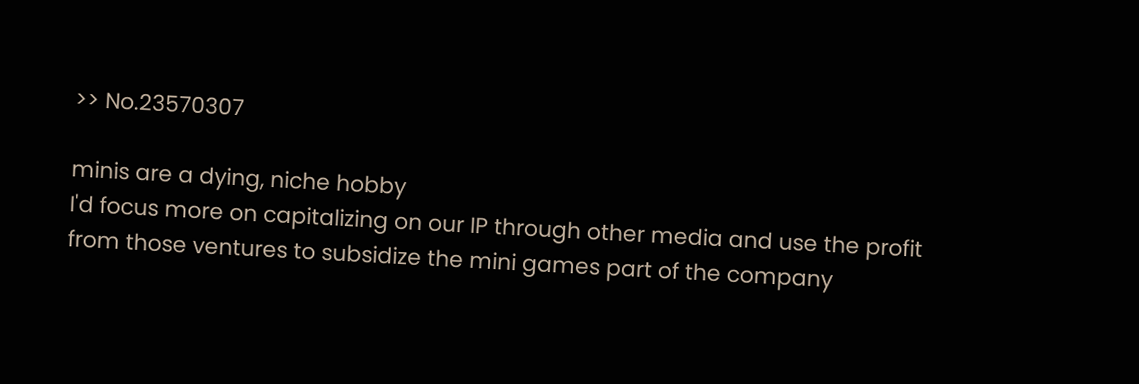>> No.23570307

minis are a dying, niche hobby
I'd focus more on capitalizing on our IP through other media and use the profit from those ventures to subsidize the mini games part of the company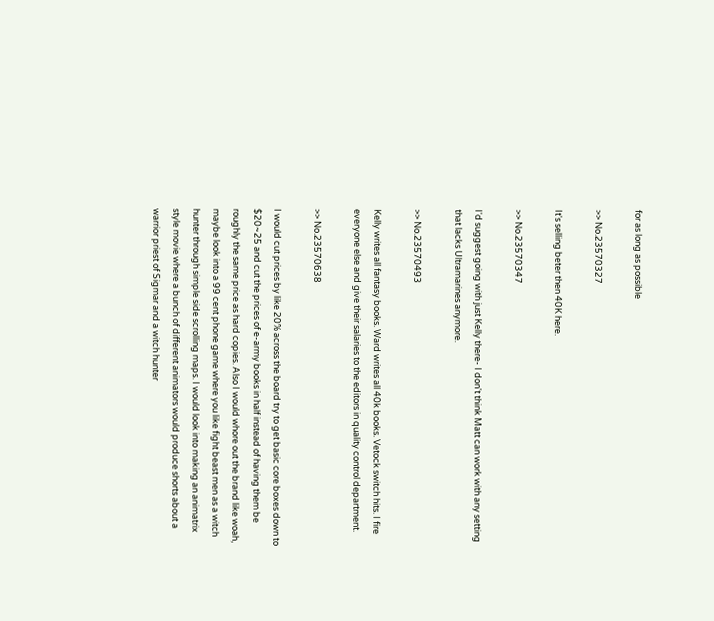for as long as possible

>> No.23570327

It's selling beter then 40K here.

>> No.23570347

I'd suggest going with just Kelly there- I don't think Matt can work with any setting that lacks Ultramarines anymore.

>> No.23570493

Kelly writes all fantasy books. Ward writes all 40k books. Vetock switch hits. I fire everyone else and give their salaries to the editors in quality control department.

>> No.23570638

I would cut prices by like 20% across the board try to get basic core boxes down to $20~25 and cut the prices of e-army books in half instead of having them be roughly the same price as hard copies. Also I would whore out the brand like woah, maybe look into a 99 cent phone game where you like fight beast men as a witch hunter through simple side scrolling maps. I would look into making an animatrix style movie where a bunch of different animators would produce shorts about a warrior priest of Sigmar and a witch hunter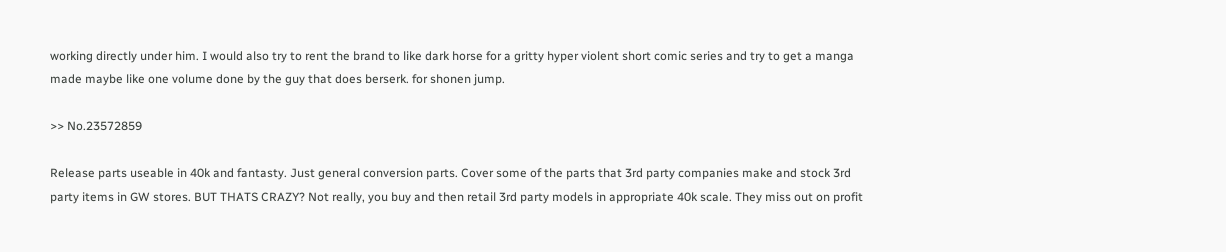working directly under him. I would also try to rent the brand to like dark horse for a gritty hyper violent short comic series and try to get a manga made maybe like one volume done by the guy that does berserk. for shonen jump.

>> No.23572859

Release parts useable in 40k and fantasty. Just general conversion parts. Cover some of the parts that 3rd party companies make and stock 3rd party items in GW stores. BUT THATS CRAZY? Not really, you buy and then retail 3rd party models in appropriate 40k scale. They miss out on profit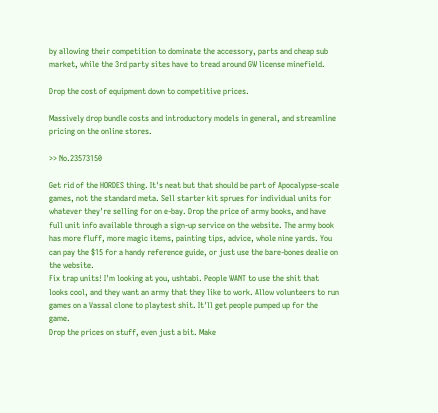by allowing their competition to dominate the accessory, parts and cheap sub market, while the 3rd party sites have to tread around GW license minefield.

Drop the cost of equipment down to competitive prices.

Massively drop bundle costs and introductory models in general, and streamline pricing on the online stores.

>> No.23573150

Get rid of the HORDES thing. It's neat but that should be part of Apocalypse-scale games, not the standard meta. Sell starter kit sprues for individual units for whatever they're selling for on e-bay. Drop the price of army books, and have full unit info available through a sign-up service on the website. The army book has more fluff, more magic items, painting tips, advice, whole nine yards. You can pay the $15 for a handy reference guide, or just use the bare-bones dealie on the website.
Fix trap units! I'm looking at you, ushtabi. People WANT to use the shit that looks cool, and they want an army that they like to work. Allow volunteers to run games on a Vassal clone to playtest shit. It'll get people pumped up for the game.
Drop the prices on stuff, even just a bit. Make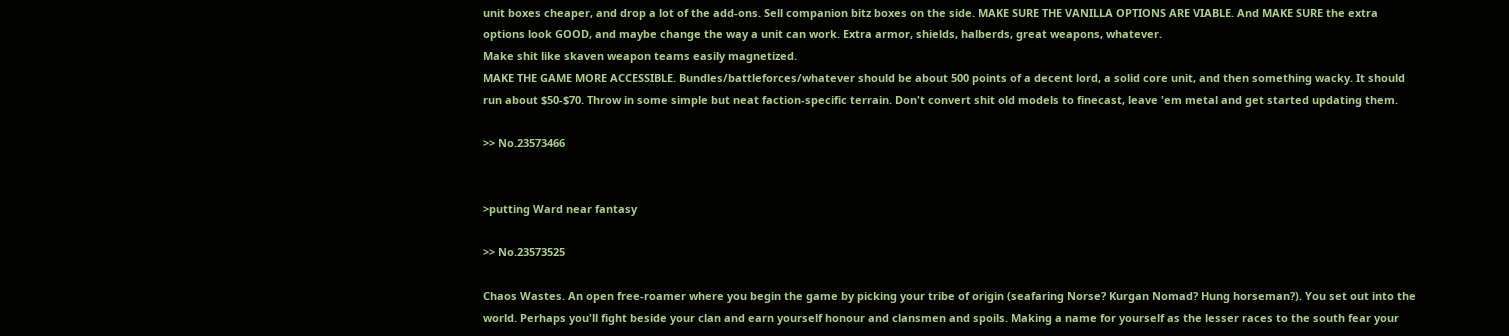unit boxes cheaper, and drop a lot of the add-ons. Sell companion bitz boxes on the side. MAKE SURE THE VANILLA OPTIONS ARE VIABLE. And MAKE SURE the extra options look GOOD, and maybe change the way a unit can work. Extra armor, shields, halberds, great weapons, whatever.
Make shit like skaven weapon teams easily magnetized.
MAKE THE GAME MORE ACCESSIBLE. Bundles/battleforces/whatever should be about 500 points of a decent lord, a solid core unit, and then something wacky. It should run about $50-$70. Throw in some simple but neat faction-specific terrain. Don't convert shit old models to finecast, leave 'em metal and get started updating them.

>> No.23573466


>putting Ward near fantasy

>> No.23573525

Chaos Wastes. An open free-roamer where you begin the game by picking your tribe of origin (seafaring Norse? Kurgan Nomad? Hung horseman?). You set out into the world. Perhaps you'll fight beside your clan and earn yourself honour and clansmen and spoils. Making a name for yourself as the lesser races to the south fear your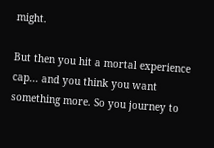might.

But then you hit a mortal experience cap... and you think you want something more. So you journey to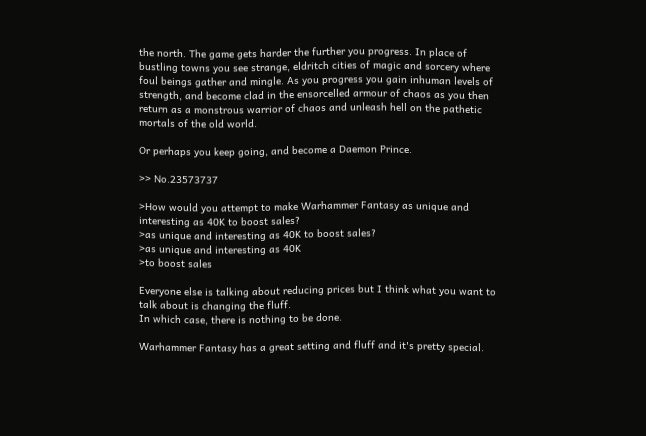the north. The game gets harder the further you progress. In place of bustling towns you see strange, eldritch cities of magic and sorcery where foul beings gather and mingle. As you progress you gain inhuman levels of strength, and become clad in the ensorcelled armour of chaos as you then return as a monstrous warrior of chaos and unleash hell on the pathetic mortals of the old world.

Or perhaps you keep going, and become a Daemon Prince.

>> No.23573737

>How would you attempt to make Warhammer Fantasy as unique and interesting as 40K to boost sales?
>as unique and interesting as 40K to boost sales?
>as unique and interesting as 40K
>to boost sales

Everyone else is talking about reducing prices but I think what you want to talk about is changing the fluff.
In which case, there is nothing to be done.

Warhammer Fantasy has a great setting and fluff and it's pretty special.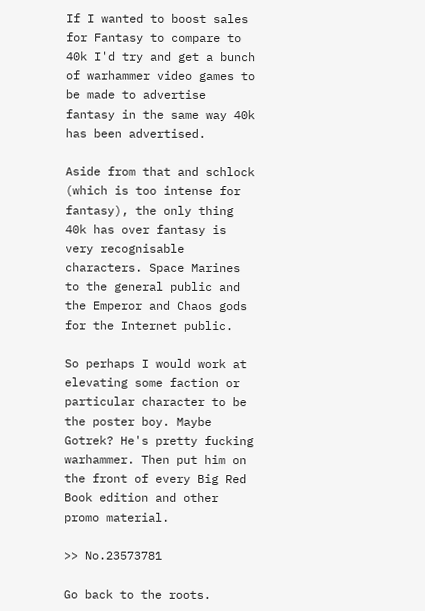If I wanted to boost sales for Fantasy to compare to 40k I'd try and get a bunch of warhammer video games to be made to advertise fantasy in the same way 40k has been advertised.

Aside from that and schlock (which is too intense for fantasy), the only thing 40k has over fantasy is very recognisable characters. Space Marines to the general public and the Emperor and Chaos gods for the Internet public.

So perhaps I would work at elevating some faction or particular character to be the poster boy. Maybe Gotrek? He's pretty fucking warhammer. Then put him on the front of every Big Red Book edition and other promo material.

>> No.23573781

Go back to the roots.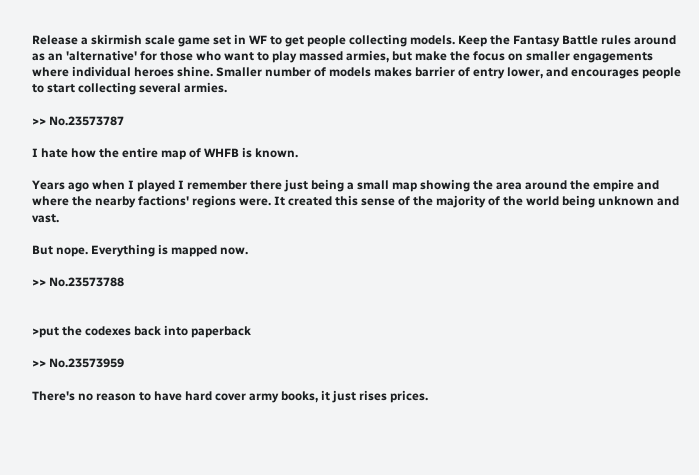Release a skirmish scale game set in WF to get people collecting models. Keep the Fantasy Battle rules around as an 'alternative' for those who want to play massed armies, but make the focus on smaller engagements where individual heroes shine. Smaller number of models makes barrier of entry lower, and encourages people to start collecting several armies.

>> No.23573787

I hate how the entire map of WHFB is known.

Years ago when I played I remember there just being a small map showing the area around the empire and where the nearby factions' regions were. It created this sense of the majority of the world being unknown and vast.

But nope. Everything is mapped now.

>> No.23573788


>put the codexes back into paperback

>> No.23573959

There's no reason to have hard cover army books, it just rises prices.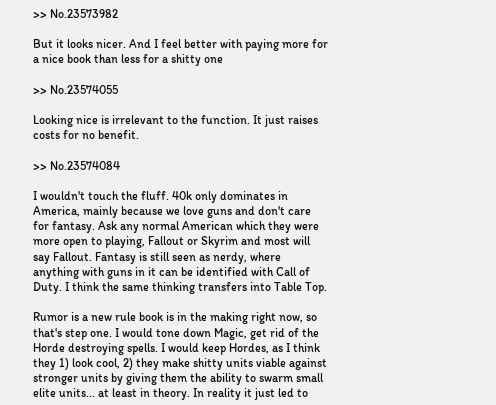>> No.23573982

But it looks nicer. And I feel better with paying more for a nice book than less for a shitty one

>> No.23574055

Looking nice is irrelevant to the function. It just raises costs for no benefit.

>> No.23574084

I wouldn't touch the fluff. 40k only dominates in America, mainly because we love guns and don't care for fantasy. Ask any normal American which they were more open to playing, Fallout or Skyrim and most will say Fallout. Fantasy is still seen as nerdy, where anything with guns in it can be identified with Call of Duty. I think the same thinking transfers into Table Top.

Rumor is a new rule book is in the making right now, so that's step one. I would tone down Magic, get rid of the Horde destroying spells. I would keep Hordes, as I think they 1) look cool, 2) they make shitty units viable against stronger units by giving them the ability to swarm small elite units... at least in theory. In reality it just led to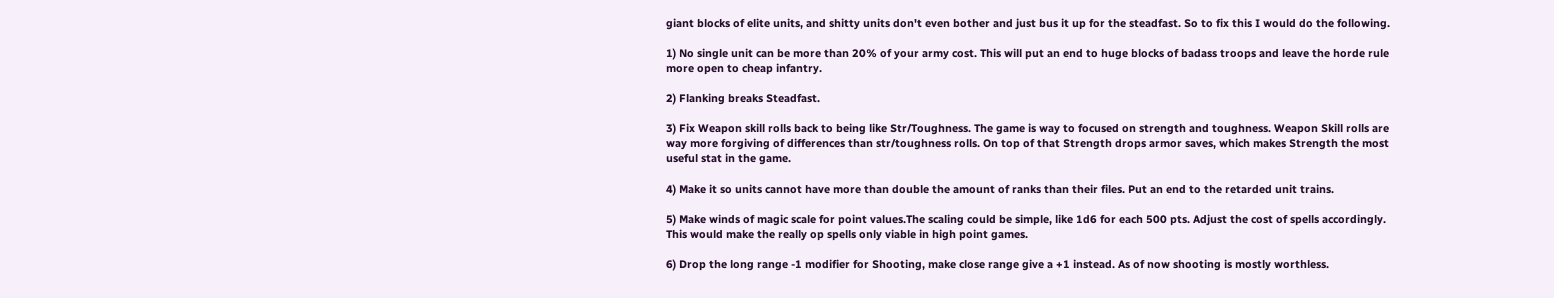giant blocks of elite units, and shitty units don't even bother and just bus it up for the steadfast. So to fix this I would do the following.

1) No single unit can be more than 20% of your army cost. This will put an end to huge blocks of badass troops and leave the horde rule more open to cheap infantry.

2) Flanking breaks Steadfast.

3) Fix Weapon skill rolls back to being like Str/Toughness. The game is way to focused on strength and toughness. Weapon Skill rolls are way more forgiving of differences than str/toughness rolls. On top of that Strength drops armor saves, which makes Strength the most useful stat in the game.

4) Make it so units cannot have more than double the amount of ranks than their files. Put an end to the retarded unit trains.

5) Make winds of magic scale for point values.The scaling could be simple, like 1d6 for each 500 pts. Adjust the cost of spells accordingly. This would make the really op spells only viable in high point games.

6) Drop the long range -1 modifier for Shooting, make close range give a +1 instead. As of now shooting is mostly worthless.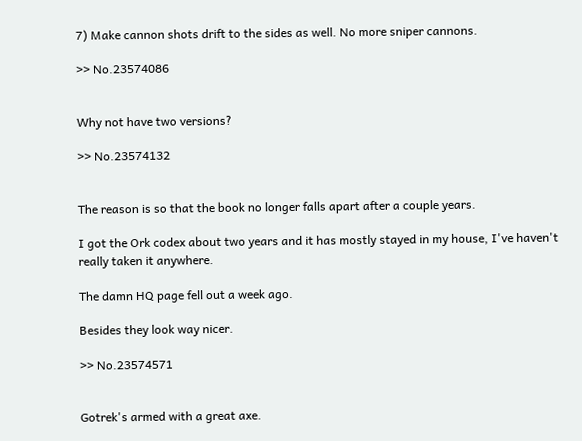7) Make cannon shots drift to the sides as well. No more sniper cannons.

>> No.23574086


Why not have two versions?

>> No.23574132


The reason is so that the book no longer falls apart after a couple years.

I got the Ork codex about two years and it has mostly stayed in my house, I've haven't really taken it anywhere.

The damn HQ page fell out a week ago.

Besides they look way nicer.

>> No.23574571


Gotrek's armed with a great axe.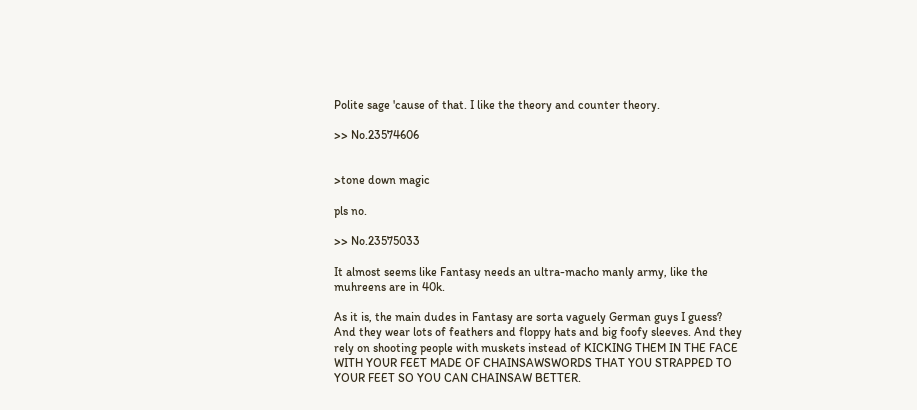Polite sage 'cause of that. I like the theory and counter theory.

>> No.23574606


>tone down magic

pls no.

>> No.23575033

It almost seems like Fantasy needs an ultra-macho manly army, like the muhreens are in 40k.

As it is, the main dudes in Fantasy are sorta vaguely German guys I guess? And they wear lots of feathers and floppy hats and big foofy sleeves. And they rely on shooting people with muskets instead of KICKING THEM IN THE FACE WITH YOUR FEET MADE OF CHAINSAWSWORDS THAT YOU STRAPPED TO YOUR FEET SO YOU CAN CHAINSAW BETTER.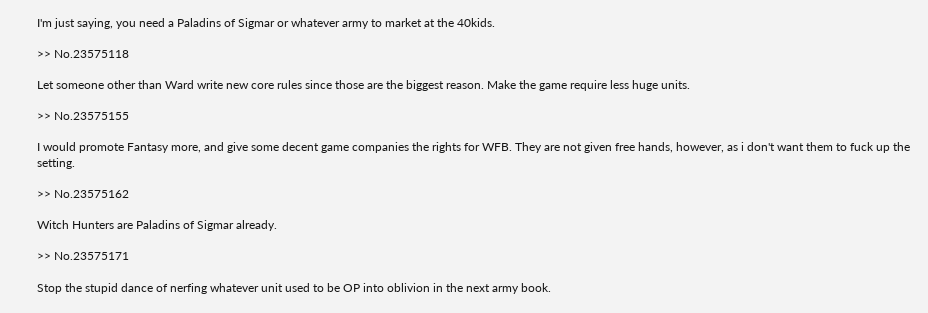I'm just saying, you need a Paladins of Sigmar or whatever army to market at the 40kids.

>> No.23575118

Let someone other than Ward write new core rules since those are the biggest reason. Make the game require less huge units.

>> No.23575155

I would promote Fantasy more, and give some decent game companies the rights for WFB. They are not given free hands, however, as i don't want them to fuck up the setting.

>> No.23575162

Witch Hunters are Paladins of Sigmar already.

>> No.23575171

Stop the stupid dance of nerfing whatever unit used to be OP into oblivion in the next army book.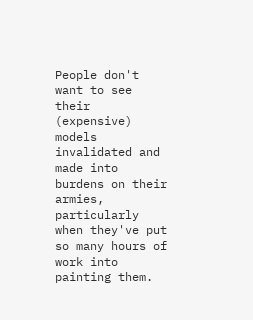People don't want to see their (expensive) models invalidated and made into burdens on their armies, particularly when they've put so many hours of work into painting them.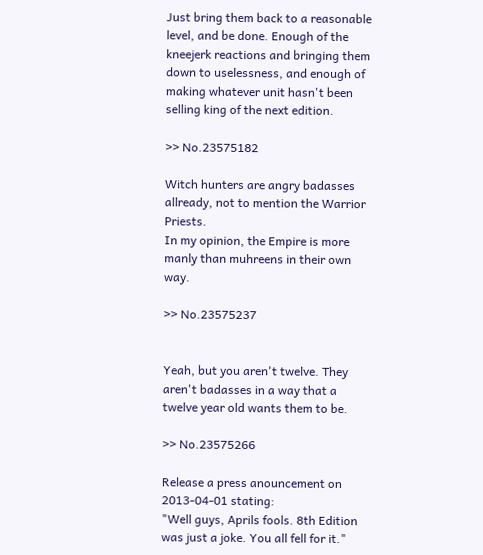Just bring them back to a reasonable level, and be done. Enough of the kneejerk reactions and bringing them down to uselessness, and enough of making whatever unit hasn't been selling king of the next edition.

>> No.23575182

Witch hunters are angry badasses allready, not to mention the Warrior Priests.
In my opinion, the Empire is more manly than muhreens in their own way.

>> No.23575237


Yeah, but you aren't twelve. They aren't badasses in a way that a twelve year old wants them to be.

>> No.23575266

Release a press anouncement on 2013-04-01 stating:
"Well guys, Aprils fools. 8th Edition was just a joke. You all fell for it."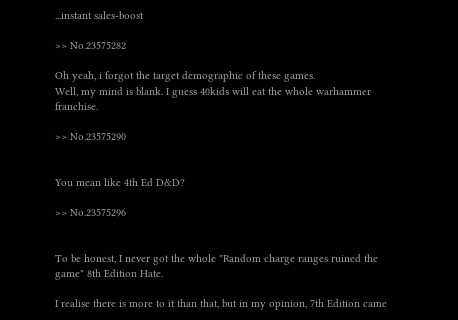...instant sales-boost

>> No.23575282

Oh yeah, i forgot the target demographic of these games.
Well, my mind is blank. I guess 40kids will eat the whole warhammer franchise.

>> No.23575290


You mean like 4th Ed D&D?

>> No.23575296


To be honest, I never got the whole "Random charge ranges ruined the game" 8th Edition Hate.

I realise there is more to it than that, but in my opinion, 7th Edition came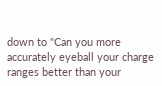down to "Can you more accurately eyeball your charge ranges better than your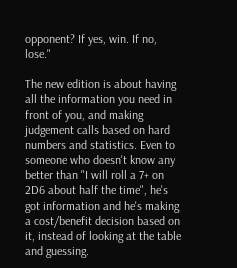opponent? If yes, win. If no, lose."

The new edition is about having all the information you need in front of you, and making judgement calls based on hard numbers and statistics. Even to someone who doesn't know any better than "I will roll a 7+ on 2D6 about half the time", he's got information and he's making a cost/benefit decision based on it, instead of looking at the table and guessing.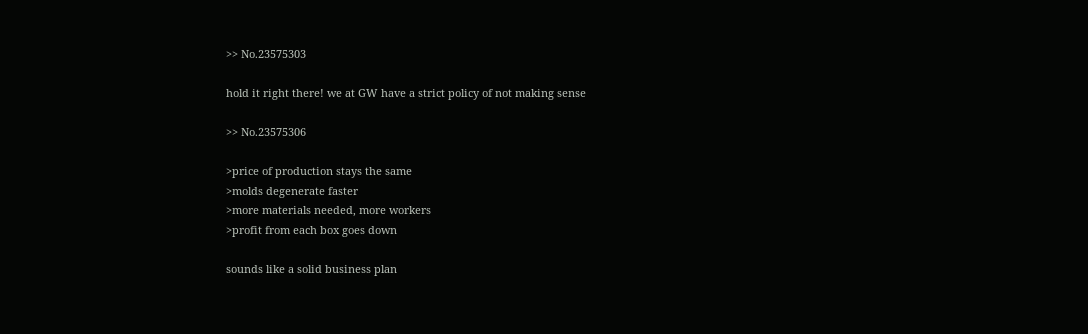>> No.23575303

hold it right there! we at GW have a strict policy of not making sense

>> No.23575306

>price of production stays the same
>molds degenerate faster
>more materials needed, more workers
>profit from each box goes down

sounds like a solid business plan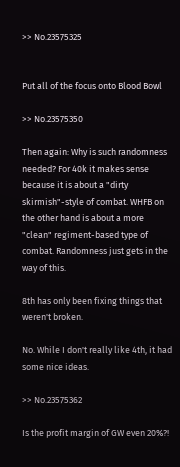>> No.23575325


Put all of the focus onto Blood Bowl

>> No.23575350

Then again: Why is such randomness needed? For 40k it makes sense because it is about a "dirty skirmish"-style of combat. WHFB on the other hand is about a more "clean" regiment-based type of combat. Randomness just gets in the way of this.

8th has only been fixing things that weren't broken.

No. While I don't really like 4th, it had some nice ideas.

>> No.23575362

Is the profit margin of GW even 20%?!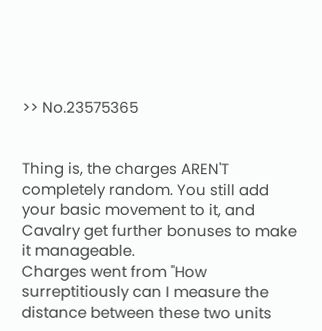>> No.23575365


Thing is, the charges AREN'T completely random. You still add your basic movement to it, and Cavalry get further bonuses to make it manageable.
Charges went from "How surreptitiously can I measure the distance between these two units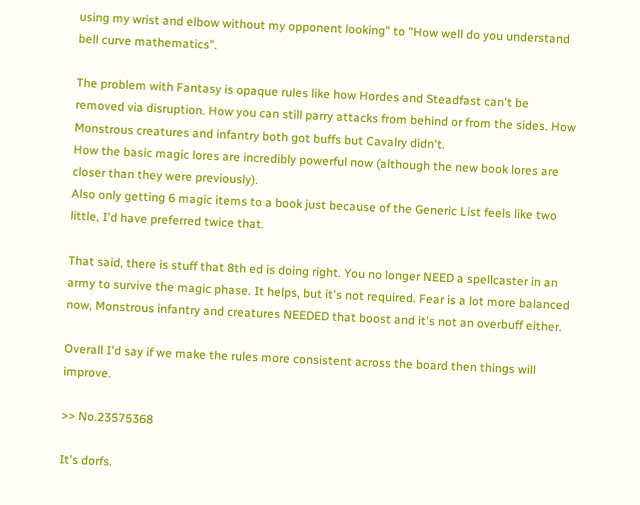using my wrist and elbow without my opponent looking" to "How well do you understand bell curve mathematics".

The problem with Fantasy is opaque rules like how Hordes and Steadfast can't be removed via disruption. How you can still parry attacks from behind or from the sides. How Monstrous creatures and infantry both got buffs but Cavalry didn't.
How the basic magic lores are incredibly powerful now (although the new book lores are closer than they were previously).
Also only getting 6 magic items to a book just because of the Generic List feels like two little, I'd have preferred twice that.

That said, there is stuff that 8th ed is doing right. You no longer NEED a spellcaster in an army to survive the magic phase. It helps, but it's not required. Fear is a lot more balanced now, Monstrous infantry and creatures NEEDED that boost and it's not an overbuff either.

Overall I'd say if we make the rules more consistent across the board then things will improve.

>> No.23575368

It's dorfs.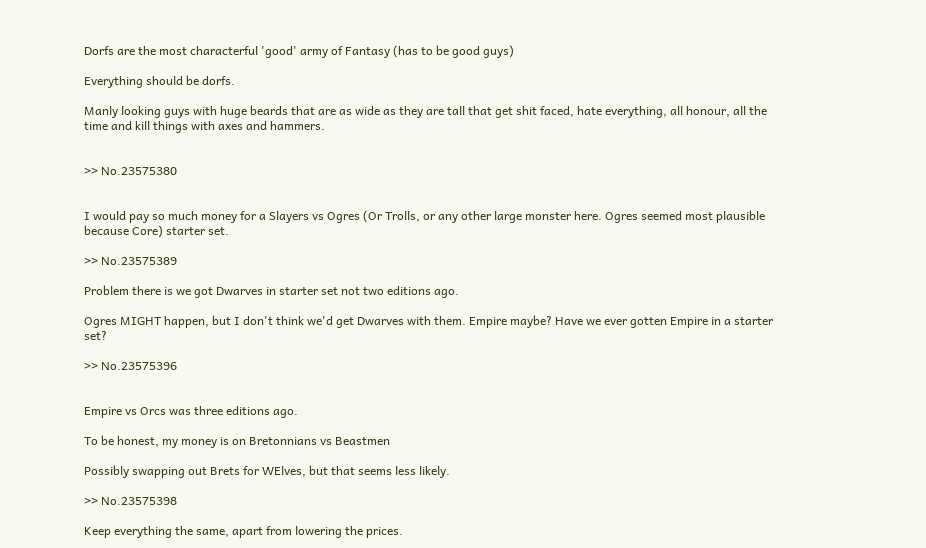Dorfs are the most characterful 'good' army of Fantasy (has to be good guys)

Everything should be dorfs.

Manly looking guys with huge beards that are as wide as they are tall that get shit faced, hate everything, all honour, all the time and kill things with axes and hammers.


>> No.23575380


I would pay so much money for a Slayers vs Ogres (Or Trolls, or any other large monster here. Ogres seemed most plausible because Core) starter set.

>> No.23575389

Problem there is we got Dwarves in starter set not two editions ago.

Ogres MIGHT happen, but I don't think we'd get Dwarves with them. Empire maybe? Have we ever gotten Empire in a starter set?

>> No.23575396


Empire vs Orcs was three editions ago.

To be honest, my money is on Bretonnians vs Beastmen

Possibly swapping out Brets for WElves, but that seems less likely.

>> No.23575398

Keep everything the same, apart from lowering the prices.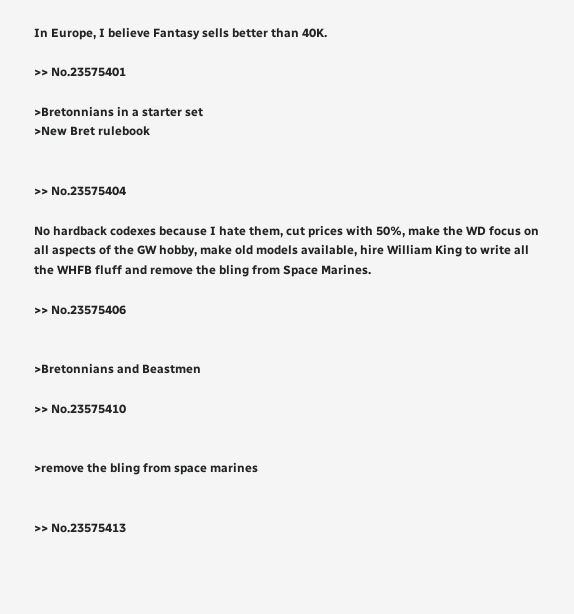In Europe, I believe Fantasy sells better than 40K.

>> No.23575401

>Bretonnians in a starter set
>New Bret rulebook


>> No.23575404

No hardback codexes because I hate them, cut prices with 50%, make the WD focus on all aspects of the GW hobby, make old models available, hire William King to write all the WHFB fluff and remove the bling from Space Marines.

>> No.23575406


>Bretonnians and Beastmen

>> No.23575410


>remove the bling from space marines


>> No.23575413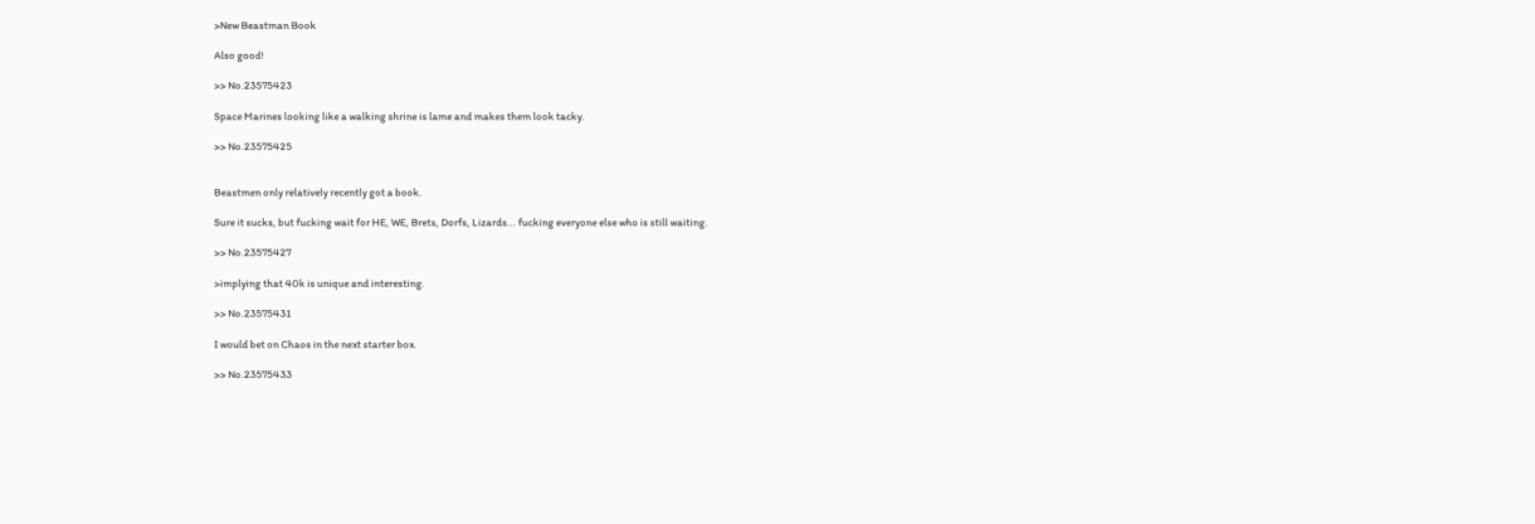>New Beastman Book

Also good!

>> No.23575423

Space Marines looking like a walking shrine is lame and makes them look tacky.

>> No.23575425


Beastmen only relatively recently got a book.

Sure it sucks, but fucking wait for HE, WE, Brets, Dorfs, Lizards... fucking everyone else who is still waiting.

>> No.23575427

>implying that 40k is unique and interesting.

>> No.23575431

I would bet on Chaos in the next starter box.

>> No.23575433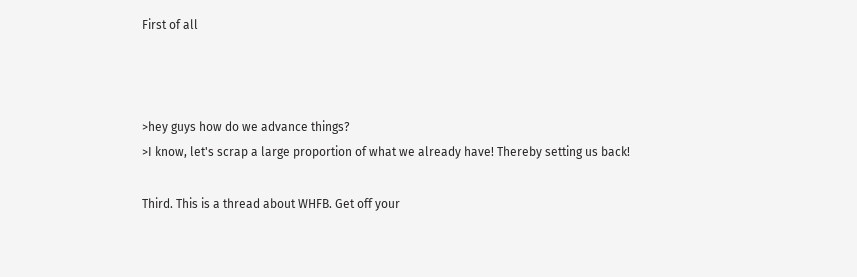First of all



>hey guys how do we advance things?
>I know, let's scrap a large proportion of what we already have! Thereby setting us back!

Third. This is a thread about WHFB. Get off your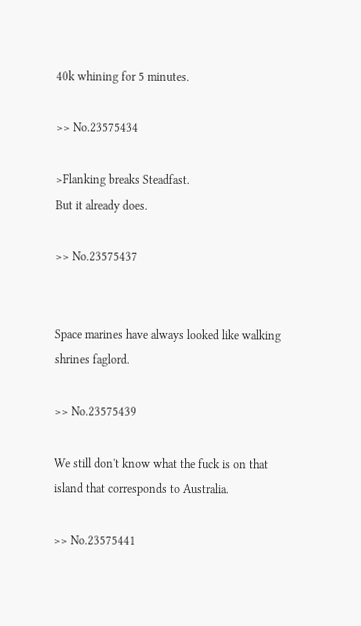40k whining for 5 minutes.

>> No.23575434

>Flanking breaks Steadfast.
But it already does.

>> No.23575437


Space marines have always looked like walking shrines faglord.

>> No.23575439

We still don't know what the fuck is on that island that corresponds to Australia.

>> No.23575441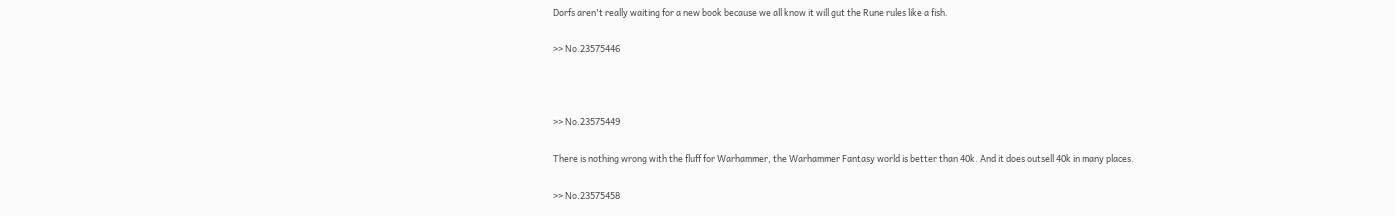Dorfs aren't really waiting for a new book because we all know it will gut the Rune rules like a fish.

>> No.23575446



>> No.23575449

There is nothing wrong with the fluff for Warhammer, the Warhammer Fantasy world is better than 40k. And it does outsell 40k in many places.

>> No.23575458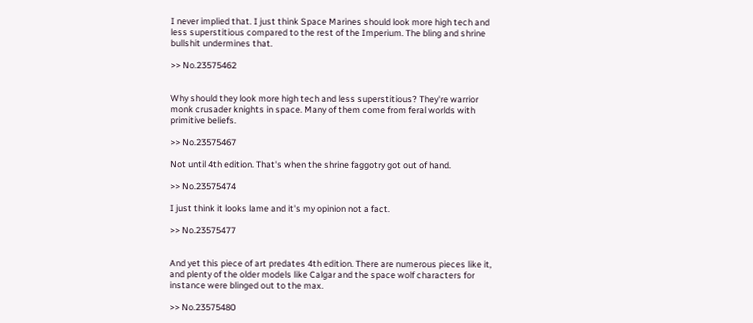I never implied that. I just think Space Marines should look more high tech and less superstitious compared to the rest of the Imperium. The bling and shrine bullshit undermines that.

>> No.23575462


Why should they look more high tech and less superstitious? They're warrior monk crusader knights in space. Many of them come from feral worlds with primitive beliefs.

>> No.23575467

Not until 4th edition. That's when the shrine faggotry got out of hand.

>> No.23575474

I just think it looks lame and it's my opinion not a fact.

>> No.23575477


And yet this piece of art predates 4th edition. There are numerous pieces like it, and plenty of the older models like Calgar and the space wolf characters for instance were blinged out to the max.

>> No.23575480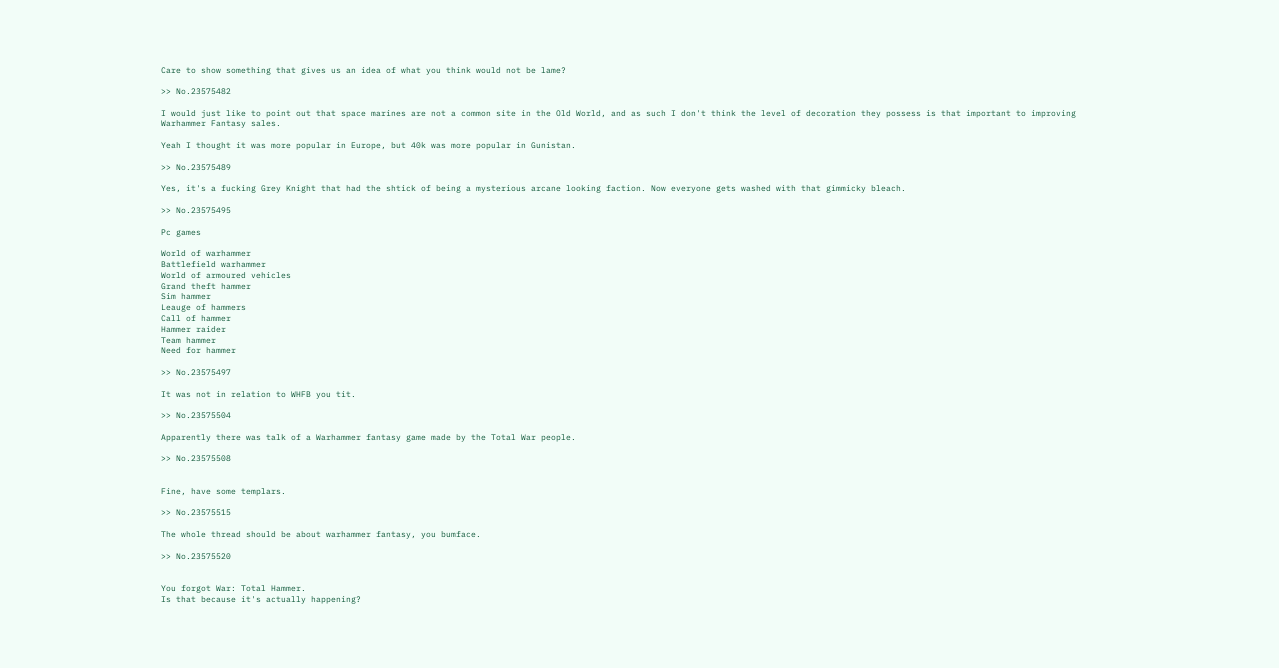Care to show something that gives us an idea of what you think would not be lame?

>> No.23575482

I would just like to point out that space marines are not a common site in the Old World, and as such I don't think the level of decoration they possess is that important to improving Warhammer Fantasy sales.

Yeah I thought it was more popular in Europe, but 40k was more popular in Gunistan.

>> No.23575489

Yes, it's a fucking Grey Knight that had the shtick of being a mysterious arcane looking faction. Now everyone gets washed with that gimmicky bleach.

>> No.23575495

Pc games

World of warhammer
Battlefield warhammer
World of armoured vehicles
Grand theft hammer
Sim hammer
Leauge of hammers
Call of hammer
Hammer raider
Team hammer
Need for hammer

>> No.23575497

It was not in relation to WHFB you tit.

>> No.23575504

Apparently there was talk of a Warhammer fantasy game made by the Total War people.

>> No.23575508


Fine, have some templars.

>> No.23575515

The whole thread should be about warhammer fantasy, you bumface.

>> No.23575520


You forgot War: Total Hammer.
Is that because it's actually happening?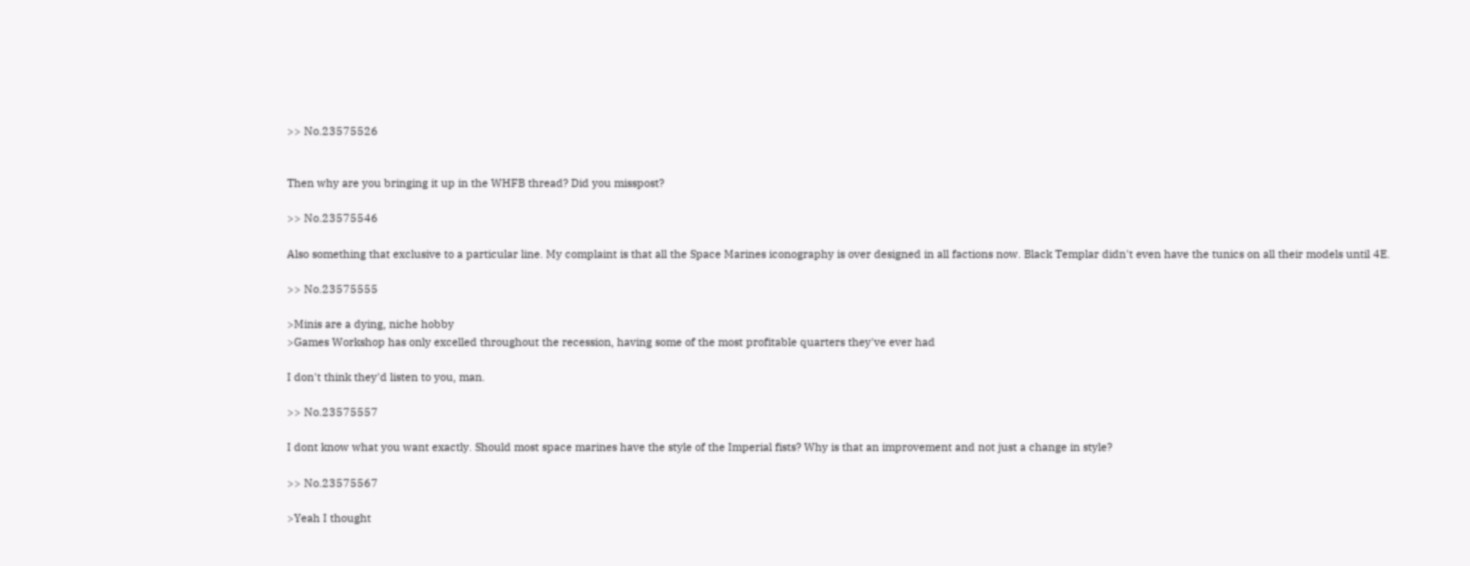>> No.23575526


Then why are you bringing it up in the WHFB thread? Did you misspost?

>> No.23575546

Also something that exclusive to a particular line. My complaint is that all the Space Marines iconography is over designed in all factions now. Black Templar didn't even have the tunics on all their models until 4E.

>> No.23575555

>Minis are a dying, niche hobby
>Games Workshop has only excelled throughout the recession, having some of the most profitable quarters they've ever had

I don't think they'd listen to you, man.

>> No.23575557

I dont know what you want exactly. Should most space marines have the style of the Imperial fists? Why is that an improvement and not just a change in style?

>> No.23575567

>Yeah I thought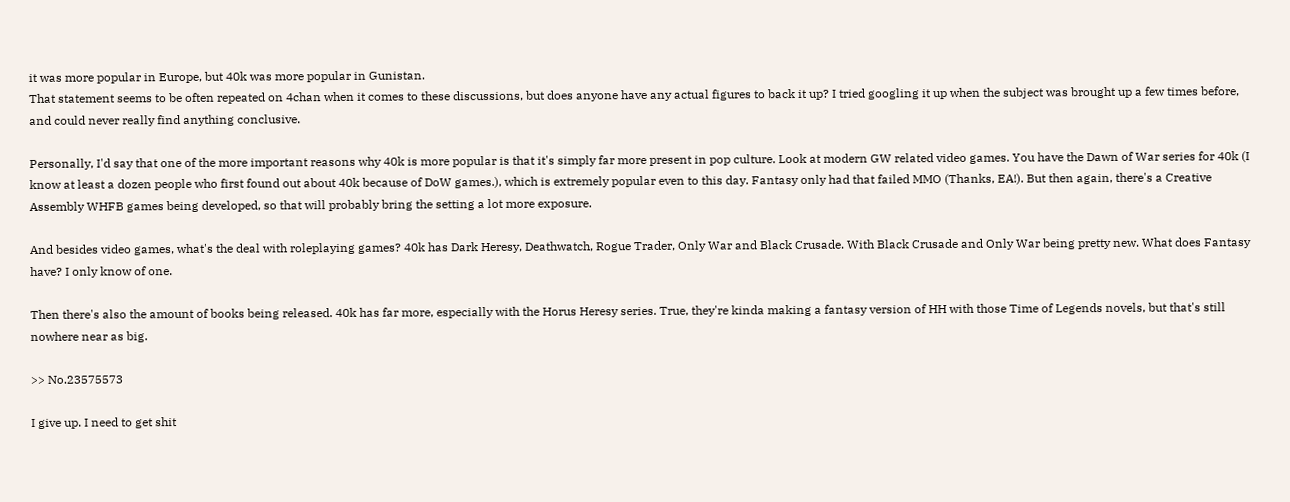it was more popular in Europe, but 40k was more popular in Gunistan.
That statement seems to be often repeated on 4chan when it comes to these discussions, but does anyone have any actual figures to back it up? I tried googling it up when the subject was brought up a few times before, and could never really find anything conclusive.

Personally, I'd say that one of the more important reasons why 40k is more popular is that it's simply far more present in pop culture. Look at modern GW related video games. You have the Dawn of War series for 40k (I know at least a dozen people who first found out about 40k because of DoW games.), which is extremely popular even to this day. Fantasy only had that failed MMO (Thanks, EA!). But then again, there's a Creative Assembly WHFB games being developed, so that will probably bring the setting a lot more exposure.

And besides video games, what's the deal with roleplaying games? 40k has Dark Heresy, Deathwatch, Rogue Trader, Only War and Black Crusade. With Black Crusade and Only War being pretty new. What does Fantasy have? I only know of one.

Then there's also the amount of books being released. 40k has far more, especially with the Horus Heresy series. True, they're kinda making a fantasy version of HH with those Time of Legends novels, but that's still nowhere near as big.

>> No.23575573

I give up. I need to get shit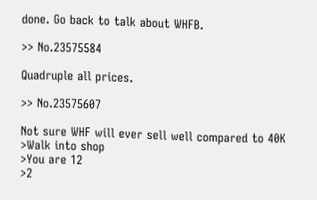done. Go back to talk about WHFB.

>> No.23575584

Quadruple all prices.

>> No.23575607

Not sure WHF will ever sell well compared to 40K
>Walk into shop
>You are 12
>2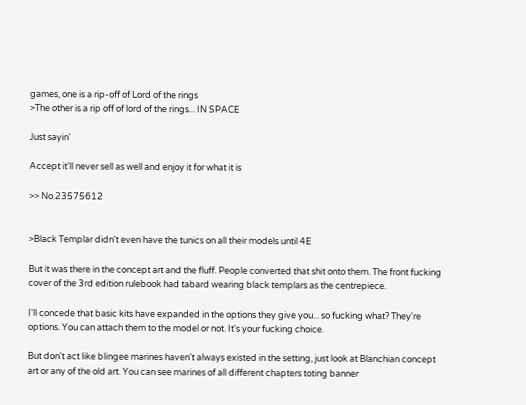games, one is a rip-off of Lord of the rings
>The other is a rip off of lord of the rings... IN SPACE

Just sayin'

Accept it'll never sell as well and enjoy it for what it is

>> No.23575612


>Black Templar didn't even have the tunics on all their models until 4E

But it was there in the concept art and the fluff. People converted that shit onto them. The front fucking cover of the 3rd edition rulebook had tabard wearing black templars as the centrepiece.

I'll concede that basic kits have expanded in the options they give you... so fucking what? They're options. You can attach them to the model or not. It's your fucking choice.

But don't act like blingee marines haven't always existed in the setting, just look at Blanchian concept art or any of the old art. You can see marines of all different chapters toting banner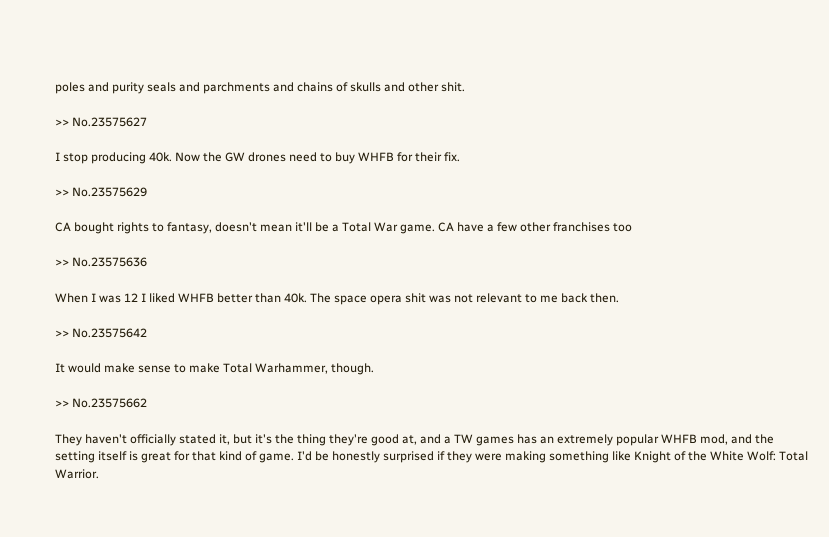poles and purity seals and parchments and chains of skulls and other shit.

>> No.23575627

I stop producing 40k. Now the GW drones need to buy WHFB for their fix.

>> No.23575629

CA bought rights to fantasy, doesn't mean it'll be a Total War game. CA have a few other franchises too

>> No.23575636

When I was 12 I liked WHFB better than 40k. The space opera shit was not relevant to me back then.

>> No.23575642

It would make sense to make Total Warhammer, though.

>> No.23575662

They haven't officially stated it, but it's the thing they're good at, and a TW games has an extremely popular WHFB mod, and the setting itself is great for that kind of game. I'd be honestly surprised if they were making something like Knight of the White Wolf: Total Warrior.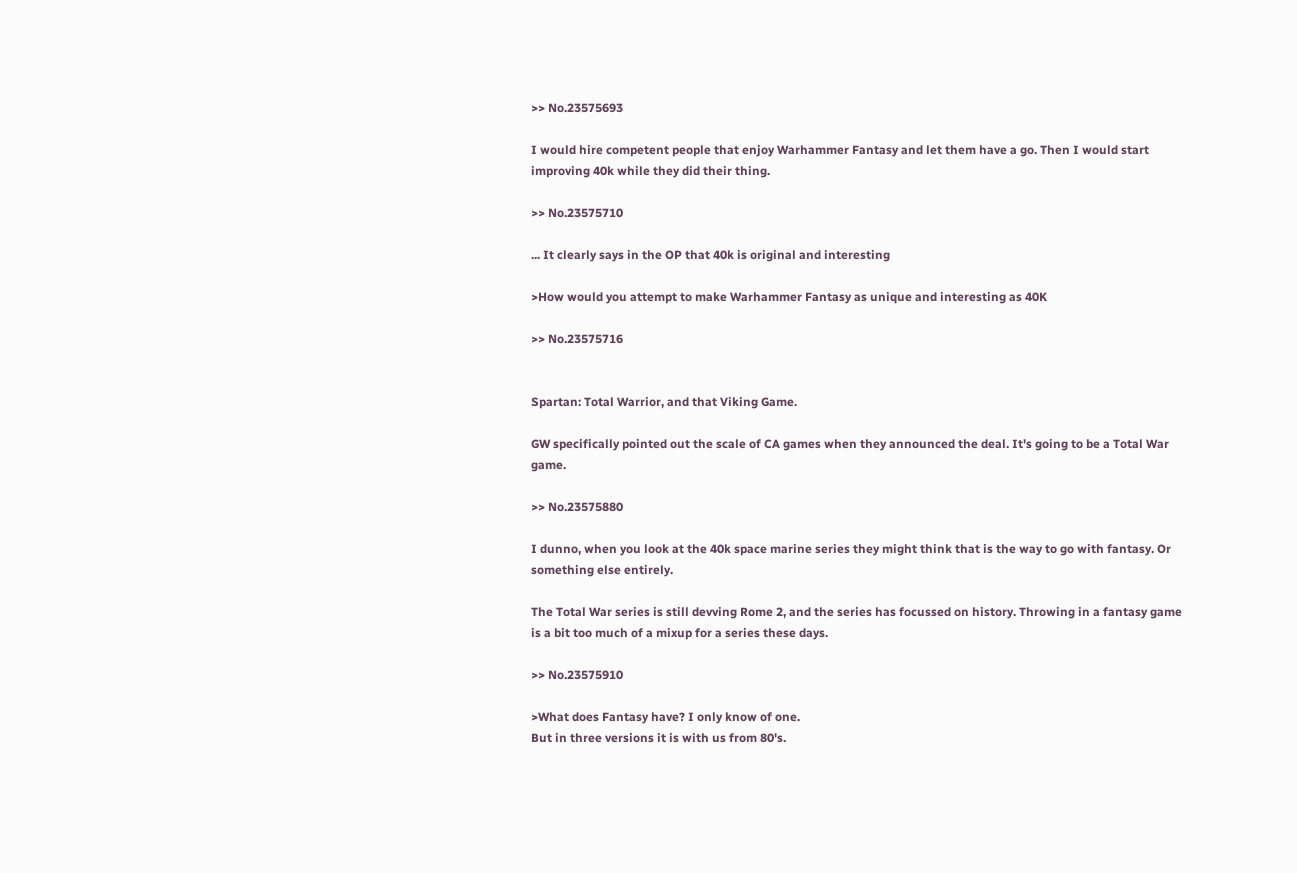>> No.23575693

I would hire competent people that enjoy Warhammer Fantasy and let them have a go. Then I would start improving 40k while they did their thing.

>> No.23575710

... It clearly says in the OP that 40k is original and interesting

>How would you attempt to make Warhammer Fantasy as unique and interesting as 40K

>> No.23575716


Spartan: Total Warrior, and that Viking Game.

GW specifically pointed out the scale of CA games when they announced the deal. It's going to be a Total War game.

>> No.23575880

I dunno, when you look at the 40k space marine series they might think that is the way to go with fantasy. Or something else entirely.

The Total War series is still devving Rome 2, and the series has focussed on history. Throwing in a fantasy game is a bit too much of a mixup for a series these days.

>> No.23575910

>What does Fantasy have? I only know of one.
But in three versions it is with us from 80's.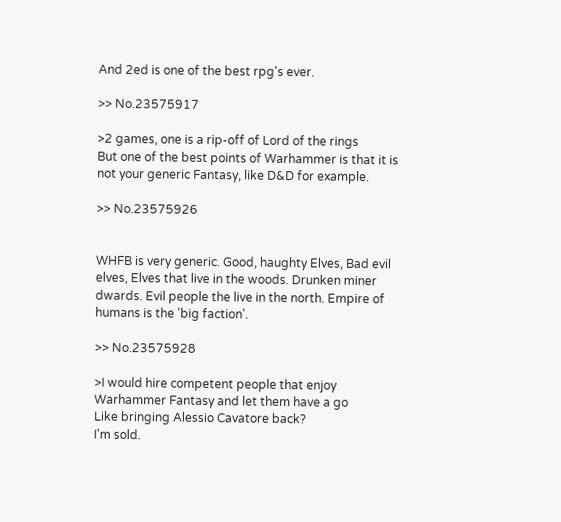And 2ed is one of the best rpg's ever.

>> No.23575917

>2 games, one is a rip-off of Lord of the rings
But one of the best points of Warhammer is that it is not your generic Fantasy, like D&D for example.

>> No.23575926


WHFB is very generic. Good, haughty Elves, Bad evil elves, Elves that live in the woods. Drunken miner dwards. Evil people the live in the north. Empire of humans is the 'big faction'.

>> No.23575928

>I would hire competent people that enjoy Warhammer Fantasy and let them have a go
Like bringing Alessio Cavatore back?
I'm sold.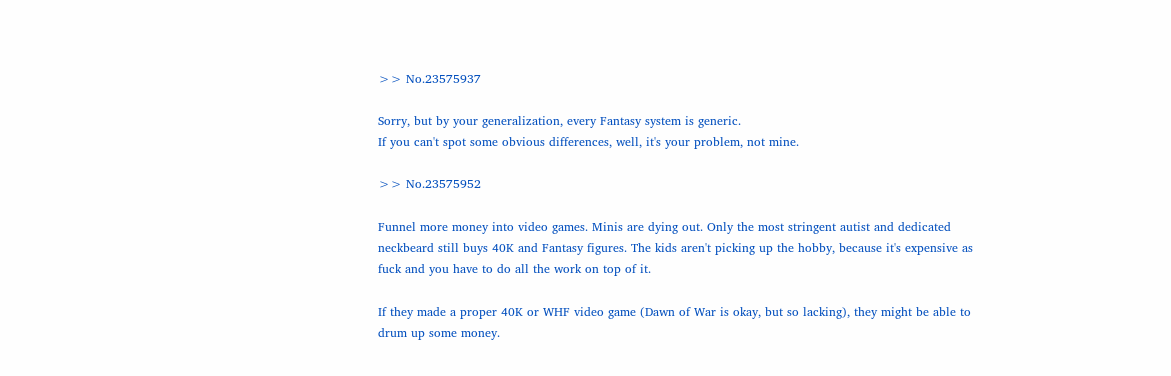>> No.23575937

Sorry, but by your generalization, every Fantasy system is generic.
If you can't spot some obvious differences, well, it's your problem, not mine.

>> No.23575952

Funnel more money into video games. Minis are dying out. Only the most stringent autist and dedicated neckbeard still buys 40K and Fantasy figures. The kids aren't picking up the hobby, because it's expensive as fuck and you have to do all the work on top of it.

If they made a proper 40K or WHF video game (Dawn of War is okay, but so lacking), they might be able to drum up some money.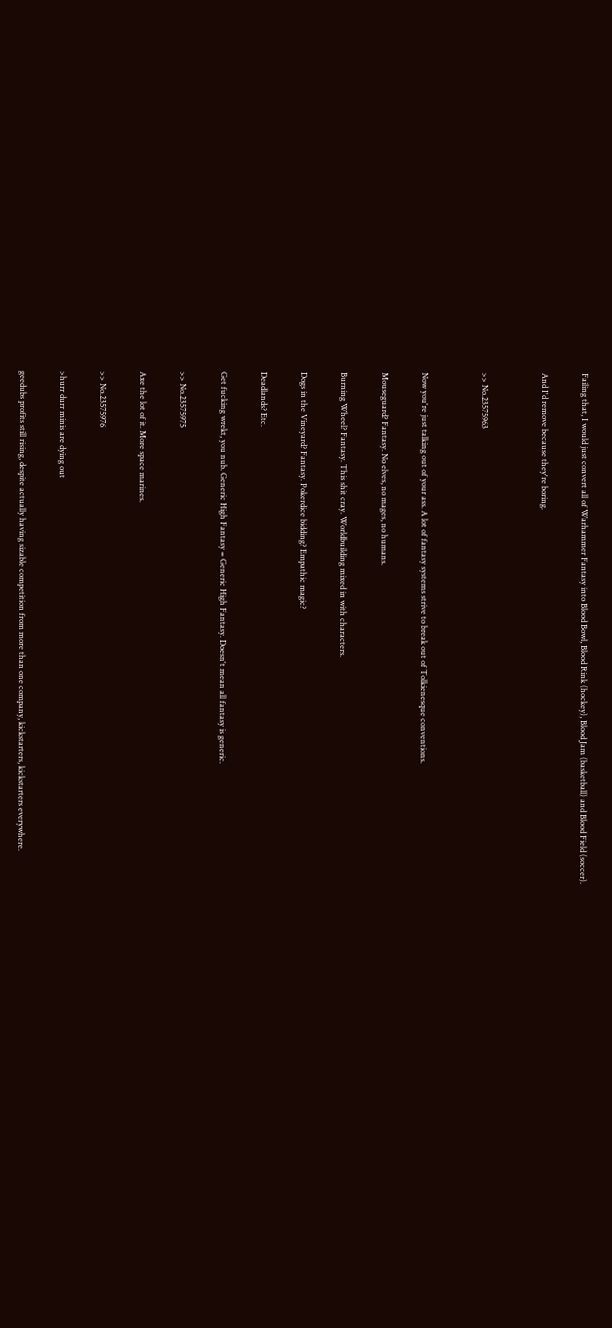Failing that, I would just convert all of Warhammer Fantasy into Blood Bowl, Blood Rink (hockey), Blood Jam (basketball) and Blood Field (soccer).

And I'd remove because they're boring.


>> No.23575963


Now you're just talking out of your ass. A lot of fantasy systems strive to break out of Tolkienesque conventions.

Mouseguard? Fantasy. No elves, no mages, no humans.

Burning Wheel? Fantasy. This shit cray. Worldbuilding mixed in with characters.

Dogs in the Vineyard? Fantasy. Pokerdice bidding? Empathic magic?

Deadlands? Etc.

Get fucking wrekt, you nub. Generic High Fantasy = Generic High Fantasy. Doesn't mean all fantasy is generic.

>> No.23575975

Axe the lot of it. More space marines.

>> No.23575976

>hurr durr minis are dying out

geedubs profits still rising, despite actually having sizable competition from more than one company, kickstarters, kickstarters everywhere.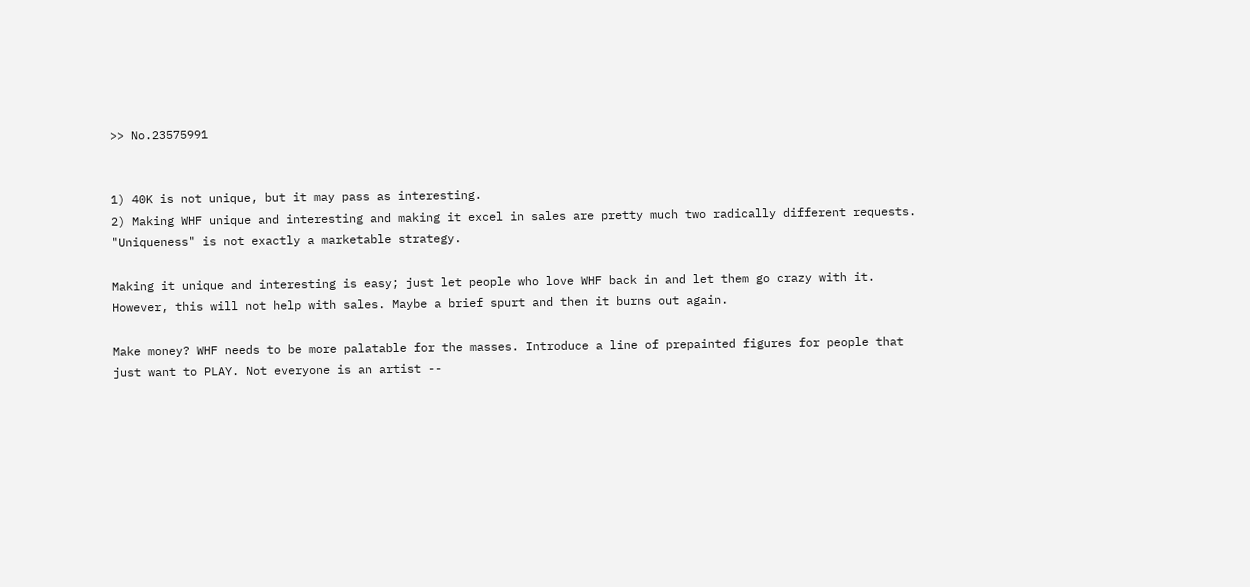>> No.23575991


1) 40K is not unique, but it may pass as interesting.
2) Making WHF unique and interesting and making it excel in sales are pretty much two radically different requests. "Uniqueness" is not exactly a marketable strategy.

Making it unique and interesting is easy; just let people who love WHF back in and let them go crazy with it. However, this will not help with sales. Maybe a brief spurt and then it burns out again.

Make money? WHF needs to be more palatable for the masses. Introduce a line of prepainted figures for people that just want to PLAY. Not everyone is an artist --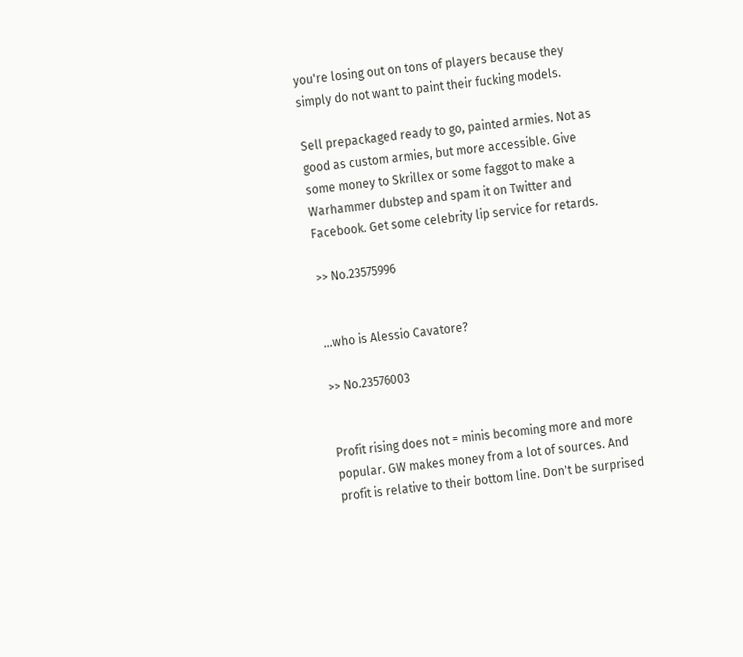you're losing out on tons of players because they simply do not want to paint their fucking models.

Sell prepackaged ready to go, painted armies. Not as good as custom armies, but more accessible. Give some money to Skrillex or some faggot to make a Warhammer dubstep and spam it on Twitter and Facebook. Get some celebrity lip service for retards.

>> No.23575996


…who is Alessio Cavatore?

>> No.23576003


Profit rising does not = minis becoming more and more popular. GW makes money from a lot of sources. And profit is relative to their bottom line. Don't be surprised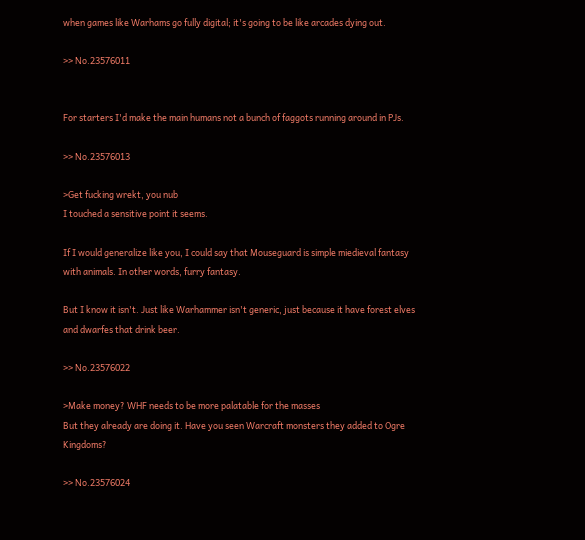when games like Warhams go fully digital; it's going to be like arcades dying out.

>> No.23576011


For starters I'd make the main humans not a bunch of faggots running around in PJs.

>> No.23576013

>Get fucking wrekt, you nub
I touched a sensitive point it seems.

If I would generalize like you, I could say that Mouseguard is simple miedieval fantasy with animals. In other words, furry fantasy.

But I know it isn't. Just like Warhammer isn't generic, just because it have forest elves and dwarfes that drink beer.

>> No.23576022

>Make money? WHF needs to be more palatable for the masses
But they already are doing it. Have you seen Warcraft monsters they added to Ogre Kingdoms?

>> No.23576024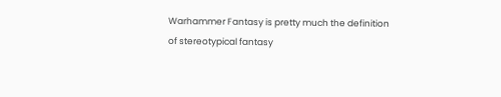Warhammer Fantasy is pretty much the definition of stereotypical fantasy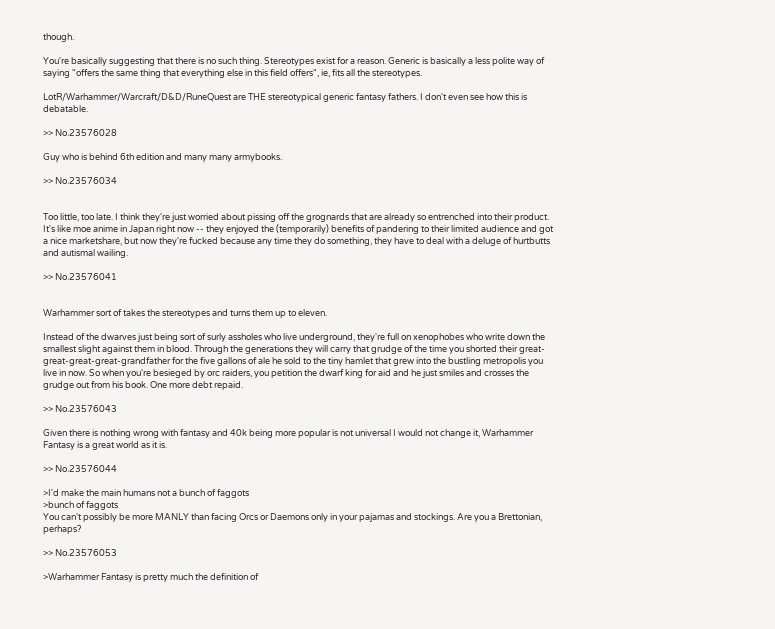though.

You're basically suggesting that there is no such thing. Stereotypes exist for a reason. Generic is basically a less polite way of saying "offers the same thing that everything else in this field offers", ie, fits all the stereotypes.

LotR/Warhammer/Warcraft/D&D/RuneQuest are THE stereotypical generic fantasy fathers. I don't even see how this is debatable.

>> No.23576028

Guy who is behind 6th edition and many many armybooks.

>> No.23576034


Too little, too late. I think they're just worried about pissing off the grognards that are already so entrenched into their product. It's like moe anime in Japan right now -- they enjoyed the (temporarily) benefits of pandering to their limited audience and got a nice marketshare, but now they're fucked because any time they do something, they have to deal with a deluge of hurtbutts and autismal wailing.

>> No.23576041


Warhammer sort of takes the stereotypes and turns them up to eleven.

Instead of the dwarves just being sort of surly assholes who live underground, they're full on xenophobes who write down the smallest slight against them in blood. Through the generations they will carry that grudge of the time you shorted their great-great-great-great-grandfather for the five gallons of ale he sold to the tiny hamlet that grew into the bustling metropolis you live in now. So when you're besieged by orc raiders, you petition the dwarf king for aid and he just smiles and crosses the grudge out from his book. One more debt repaid.

>> No.23576043

Given there is nothing wrong with fantasy and 40k being more popular is not universal I would not change it, Warhammer Fantasy is a great world as it is.

>> No.23576044

>I'd make the main humans not a bunch of faggots
>bunch of faggots
You can't possibly be more MANLY than facing Orcs or Daemons only in your pajamas and stockings. Are you a Brettonian, perhaps?

>> No.23576053

>Warhammer Fantasy is pretty much the definition of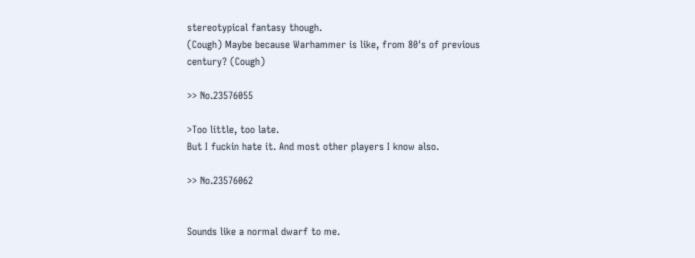stereotypical fantasy though.
(Cough) Maybe because Warhammer is like, from 80's of previous century? (Cough)

>> No.23576055

>Too little, too late.
But I fuckin hate it. And most other players I know also.

>> No.23576062


Sounds like a normal dwarf to me.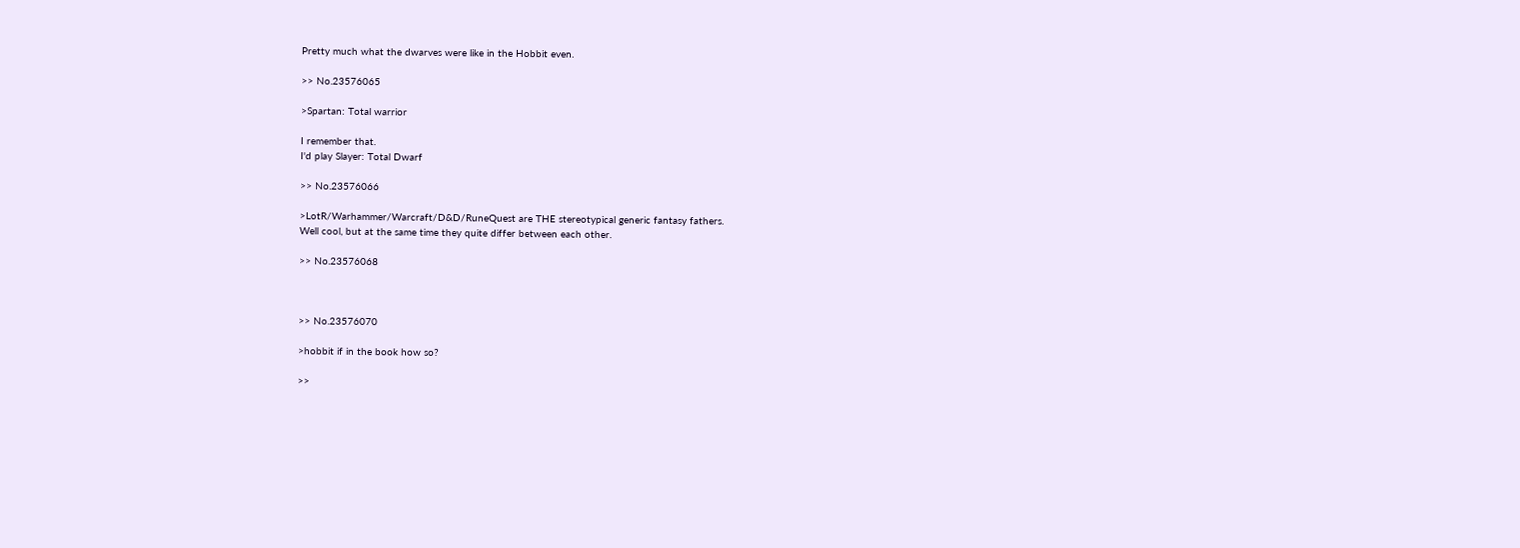Pretty much what the dwarves were like in the Hobbit even.

>> No.23576065

>Spartan: Total warrior

I remember that.
I'd play Slayer: Total Dwarf

>> No.23576066

>LotR/Warhammer/Warcraft/D&D/RuneQuest are THE stereotypical generic fantasy fathers.
Well cool, but at the same time they quite differ between each other.

>> No.23576068



>> No.23576070

>hobbit if in the book how so?

>>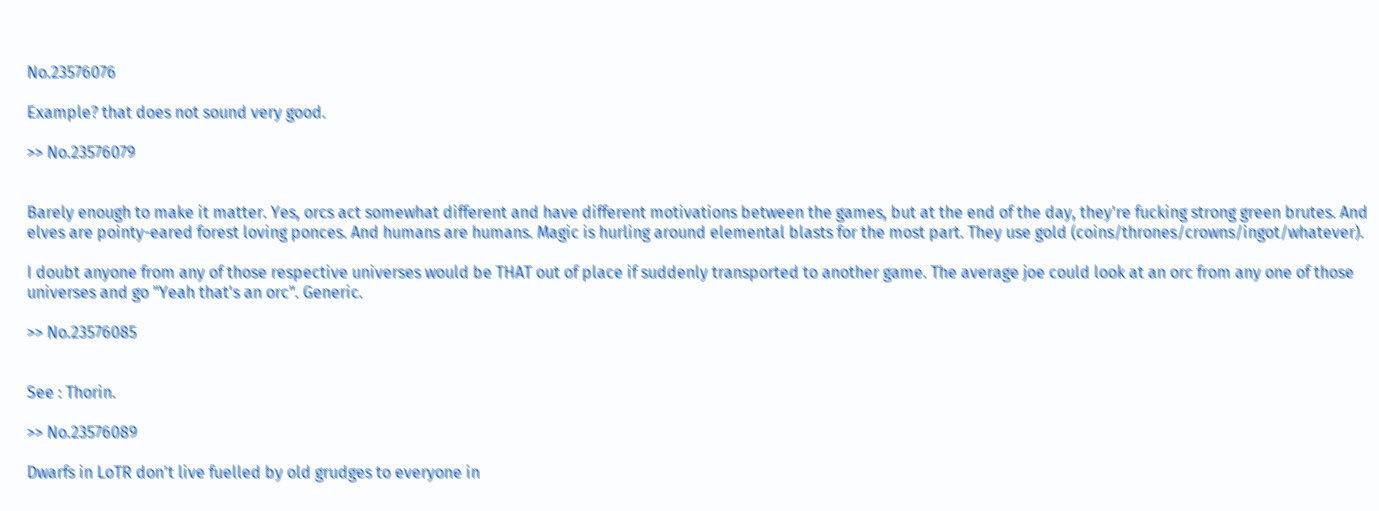No.23576076

Example? that does not sound very good.

>> No.23576079


Barely enough to make it matter. Yes, orcs act somewhat different and have different motivations between the games, but at the end of the day, they're fucking strong green brutes. And elves are pointy-eared forest loving ponces. And humans are humans. Magic is hurling around elemental blasts for the most part. They use gold (coins/thrones/crowns/ingot/whatever).

I doubt anyone from any of those respective universes would be THAT out of place if suddenly transported to another game. The average joe could look at an orc from any one of those universes and go "Yeah that's an orc". Generic.

>> No.23576085


See : Thorin.

>> No.23576089

Dwarfs in LoTR don't live fuelled by old grudges to everyone in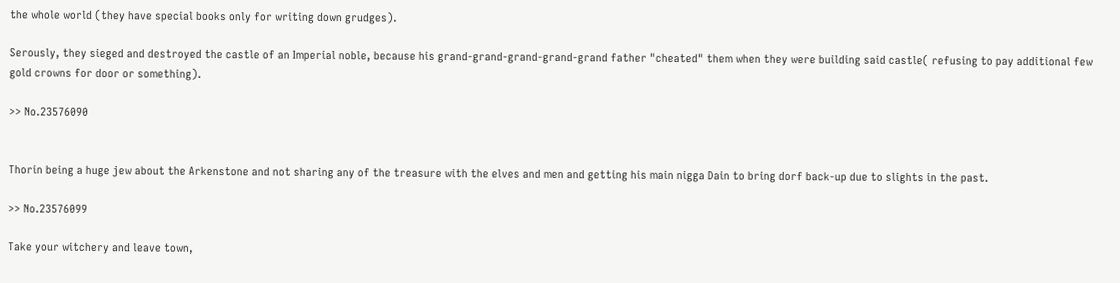the whole world (they have special books only for writing down grudges).

Serously, they sieged and destroyed the castle of an Imperial noble, because his grand-grand-grand-grand-grand father "cheated" them when they were building said castle( refusing to pay additional few gold crowns for door or something).

>> No.23576090


Thorin being a huge jew about the Arkenstone and not sharing any of the treasure with the elves and men and getting his main nigga Dain to bring dorf back-up due to slights in the past.

>> No.23576099

Take your witchery and leave town,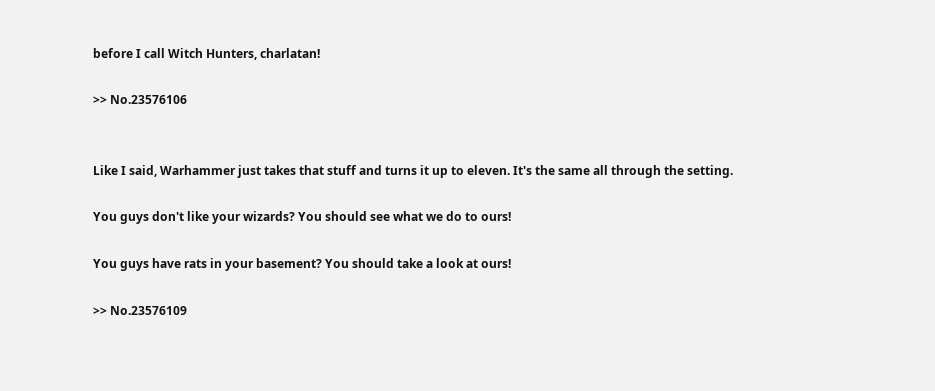before I call Witch Hunters, charlatan!

>> No.23576106


Like I said, Warhammer just takes that stuff and turns it up to eleven. It's the same all through the setting.

You guys don't like your wizards? You should see what we do to ours!

You guys have rats in your basement? You should take a look at ours!

>> No.23576109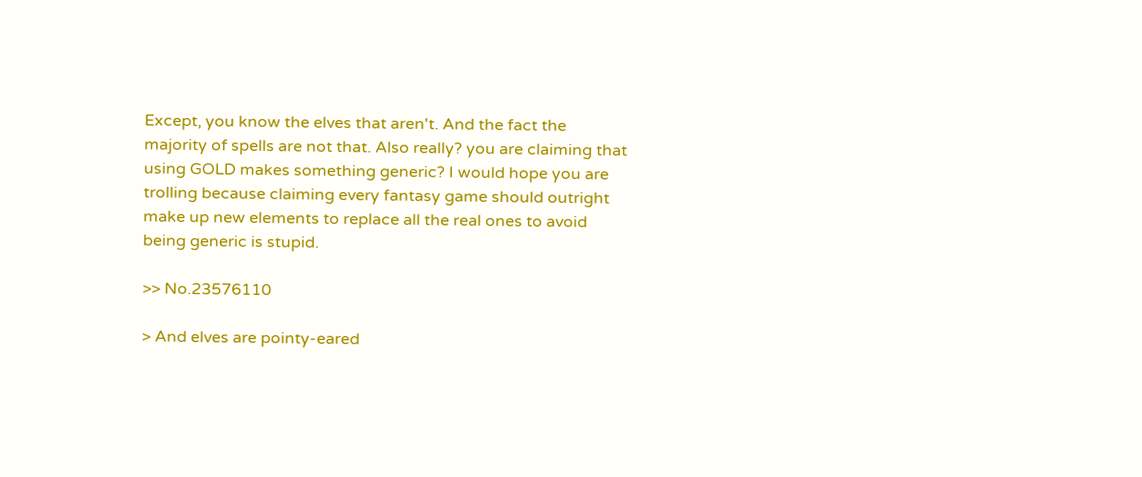Except, you know the elves that aren't. And the fact the majority of spells are not that. Also really? you are claiming that using GOLD makes something generic? I would hope you are trolling because claiming every fantasy game should outright make up new elements to replace all the real ones to avoid being generic is stupid.

>> No.23576110

> And elves are pointy-eared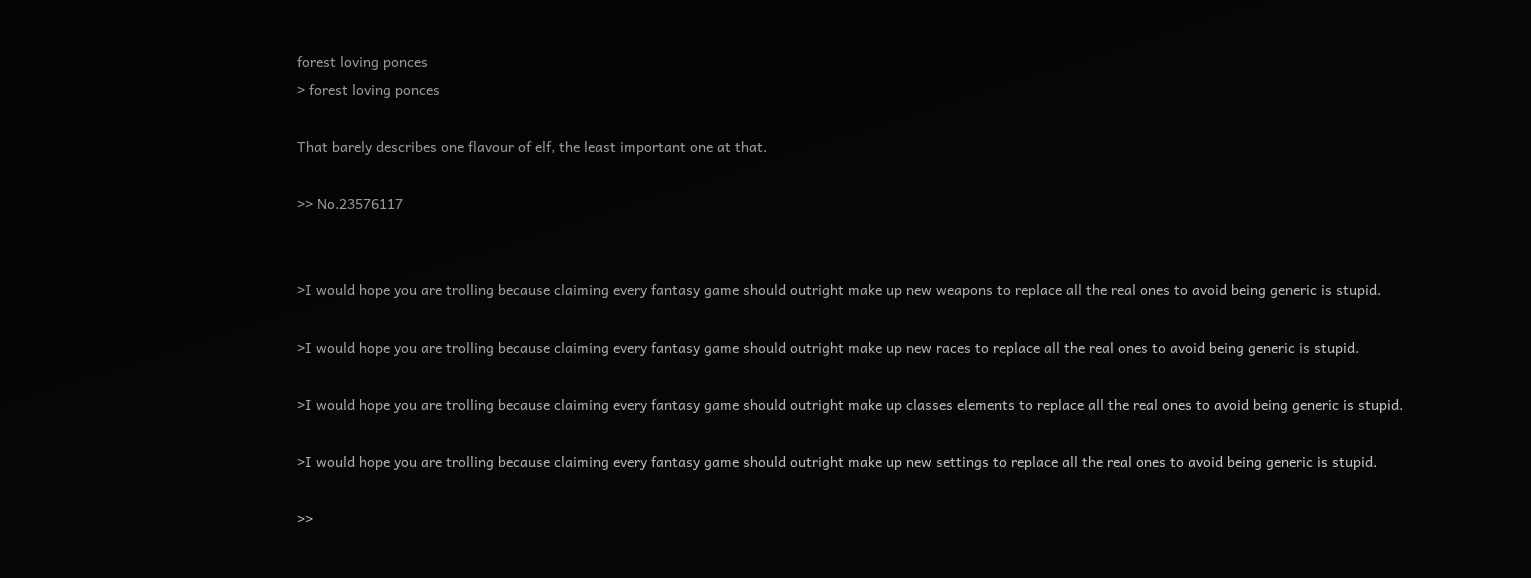forest loving ponces
> forest loving ponces

That barely describes one flavour of elf, the least important one at that.

>> No.23576117


>I would hope you are trolling because claiming every fantasy game should outright make up new weapons to replace all the real ones to avoid being generic is stupid.

>I would hope you are trolling because claiming every fantasy game should outright make up new races to replace all the real ones to avoid being generic is stupid.

>I would hope you are trolling because claiming every fantasy game should outright make up classes elements to replace all the real ones to avoid being generic is stupid.

>I would hope you are trolling because claiming every fantasy game should outright make up new settings to replace all the real ones to avoid being generic is stupid.

>>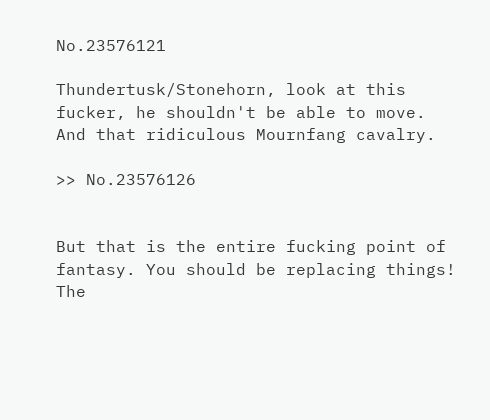No.23576121

Thundertusk/Stonehorn, look at this fucker, he shouldn't be able to move.
And that ridiculous Mournfang cavalry.

>> No.23576126


But that is the entire fucking point of fantasy. You should be replacing things! The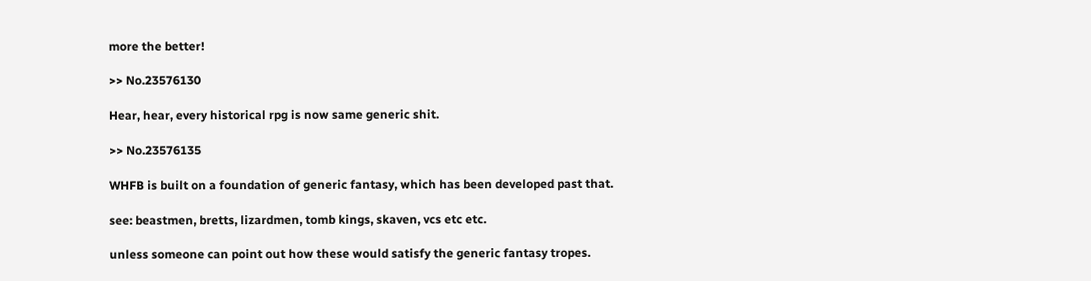more the better!

>> No.23576130

Hear, hear, every historical rpg is now same generic shit.

>> No.23576135

WHFB is built on a foundation of generic fantasy, which has been developed past that.

see: beastmen, bretts, lizardmen, tomb kings, skaven, vcs etc etc.

unless someone can point out how these would satisfy the generic fantasy tropes.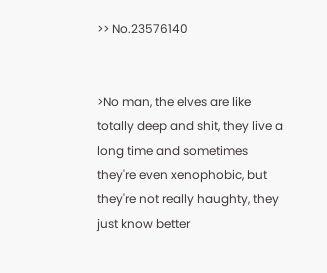>> No.23576140


>No man, the elves are like totally deep and shit, they live a long time and sometimes they're even xenophobic, but they're not really haughty, they just know better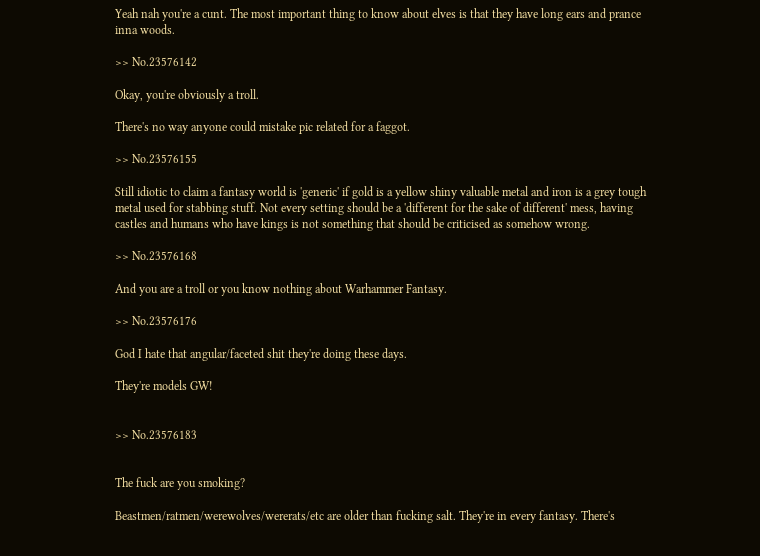Yeah nah you're a cunt. The most important thing to know about elves is that they have long ears and prance inna woods.

>> No.23576142

Okay, you're obviously a troll.

There's no way anyone could mistake pic related for a faggot.

>> No.23576155

Still idiotic to claim a fantasy world is 'generic' if gold is a yellow shiny valuable metal and iron is a grey tough metal used for stabbing stuff. Not every setting should be a 'different for the sake of different' mess, having castles and humans who have kings is not something that should be criticised as somehow wrong.

>> No.23576168

And you are a troll or you know nothing about Warhammer Fantasy.

>> No.23576176

God I hate that angular/faceted shit they're doing these days.

They're models GW!


>> No.23576183


The fuck are you smoking?

Beastmen/ratmen/werewolves/wererats/etc are older than fucking salt. They're in every fantasy. There's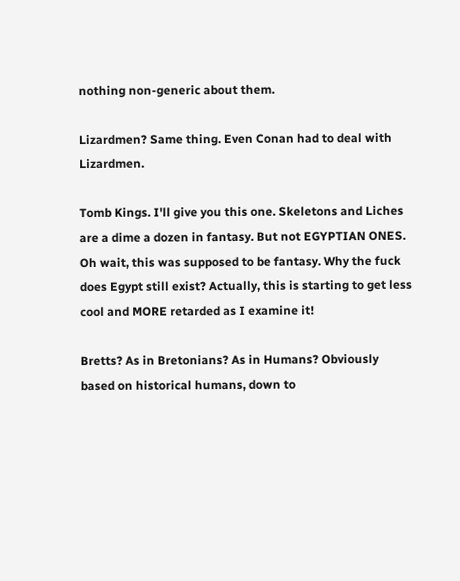nothing non-generic about them.

Lizardmen? Same thing. Even Conan had to deal with Lizardmen.

Tomb Kings. I'll give you this one. Skeletons and Liches are a dime a dozen in fantasy. But not EGYPTIAN ONES. Oh wait, this was supposed to be fantasy. Why the fuck does Egypt still exist? Actually, this is starting to get less cool and MORE retarded as I examine it!

Bretts? As in Bretonians? As in Humans? Obviously based on historical humans, down to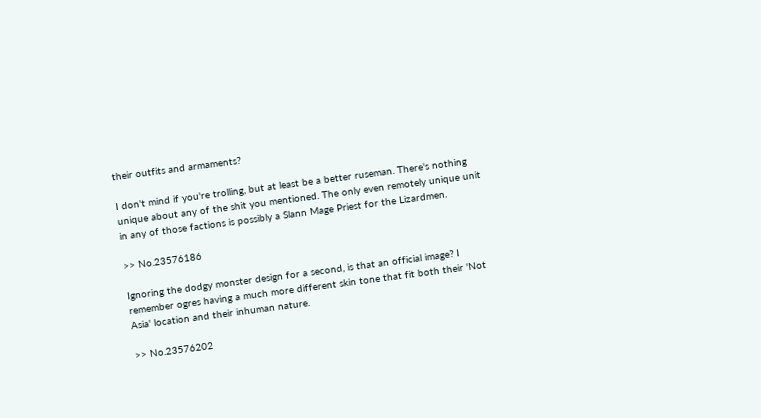their outfits and armaments?

I don't mind if you're trolling, but at least be a better ruseman. There's nothing unique about any of the shit you mentioned. The only even remotely unique unit in any of those factions is possibly a Slann Mage Priest for the Lizardmen.

>> No.23576186

Ignoring the dodgy monster design for a second, is that an official image? I remember ogres having a much more different skin tone that fit both their 'Not Asia' location and their inhuman nature.

>> No.23576202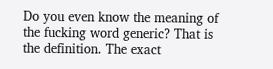Do you even know the meaning of the fucking word generic? That is the definition. The exact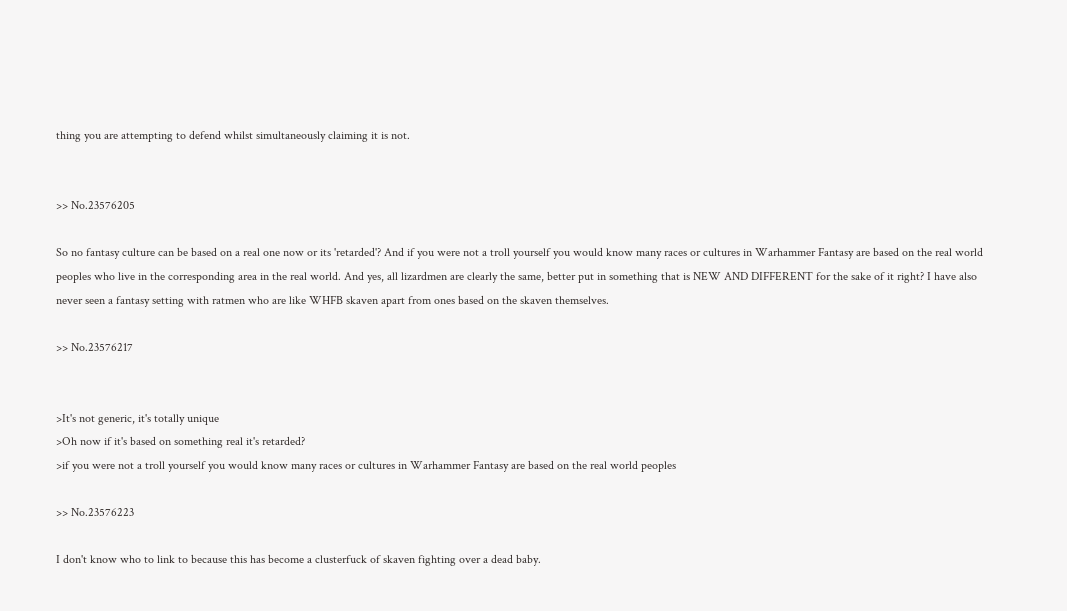thing you are attempting to defend whilst simultaneously claiming it is not.


>> No.23576205

So no fantasy culture can be based on a real one now or its 'retarded'? And if you were not a troll yourself you would know many races or cultures in Warhammer Fantasy are based on the real world peoples who live in the corresponding area in the real world. And yes, all lizardmen are clearly the same, better put in something that is NEW AND DIFFERENT for the sake of it right? I have also never seen a fantasy setting with ratmen who are like WHFB skaven apart from ones based on the skaven themselves.

>> No.23576217


>It's not generic, it's totally unique
>Oh now if it's based on something real it's retarded?
>if you were not a troll yourself you would know many races or cultures in Warhammer Fantasy are based on the real world peoples

>> No.23576223

I don't know who to link to because this has become a clusterfuck of skaven fighting over a dead baby.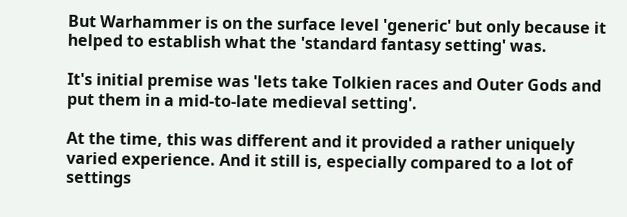But Warhammer is on the surface level 'generic' but only because it helped to establish what the 'standard fantasy setting' was.

It's initial premise was 'lets take Tolkien races and Outer Gods and put them in a mid-to-late medieval setting'.

At the time, this was different and it provided a rather uniquely varied experience. And it still is, especially compared to a lot of settings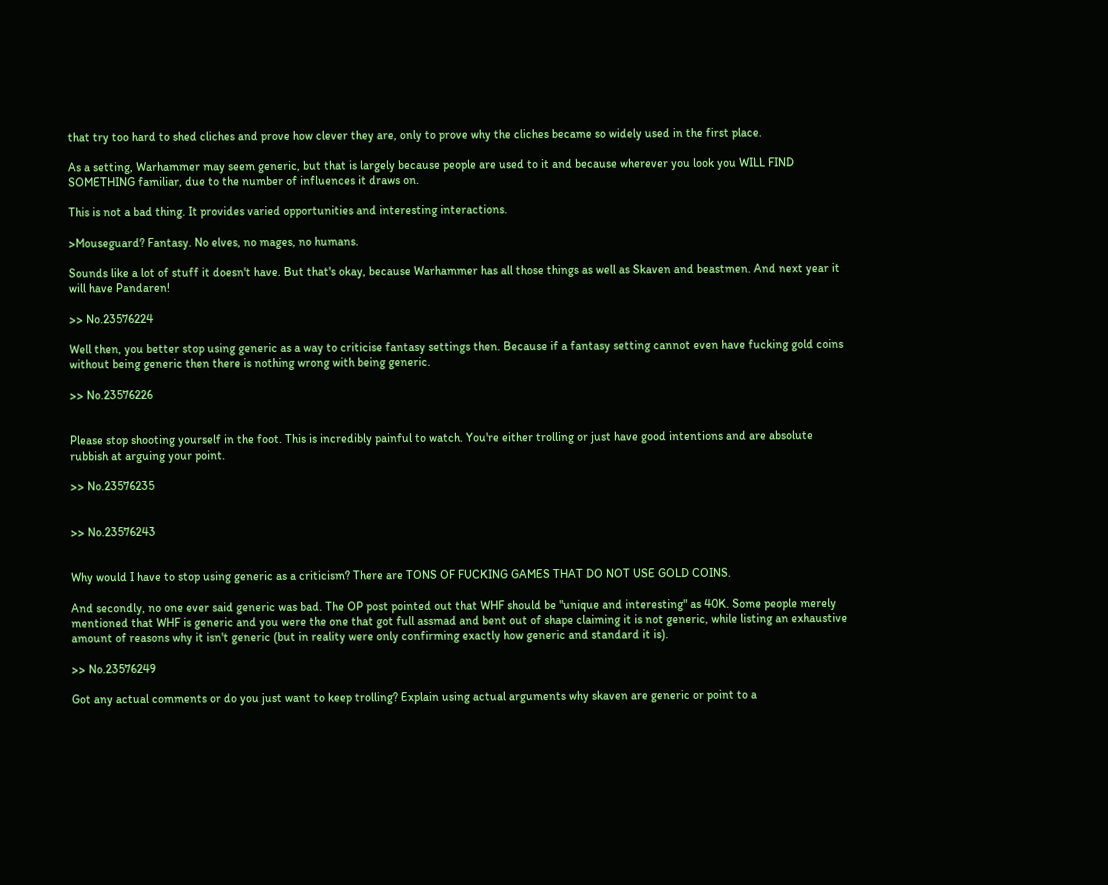that try too hard to shed cliches and prove how clever they are, only to prove why the cliches became so widely used in the first place.

As a setting, Warhammer may seem generic, but that is largely because people are used to it and because wherever you look you WILL FIND SOMETHING familiar, due to the number of influences it draws on.

This is not a bad thing. It provides varied opportunities and interesting interactions.

>Mouseguard? Fantasy. No elves, no mages, no humans.

Sounds like a lot of stuff it doesn't have. But that's okay, because Warhammer has all those things as well as Skaven and beastmen. And next year it will have Pandaren!

>> No.23576224

Well then, you better stop using generic as a way to criticise fantasy settings then. Because if a fantasy setting cannot even have fucking gold coins without being generic then there is nothing wrong with being generic.

>> No.23576226


Please stop shooting yourself in the foot. This is incredibly painful to watch. You're either trolling or just have good intentions and are absolute rubbish at arguing your point.

>> No.23576235


>> No.23576243


Why would I have to stop using generic as a criticism? There are TONS OF FUCKING GAMES THAT DO NOT USE GOLD COINS.

And secondly, no one ever said generic was bad. The OP post pointed out that WHF should be "unique and interesting" as 40K. Some people merely mentioned that WHF is generic and you were the one that got full assmad and bent out of shape claiming it is not generic, while listing an exhaustive amount of reasons why it isn't generic (but in reality were only confirming exactly how generic and standard it is).

>> No.23576249

Got any actual comments or do you just want to keep trolling? Explain using actual arguments why skaven are generic or point to a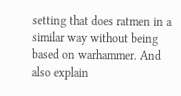setting that does ratmen in a similar way without being based on warhammer. And also explain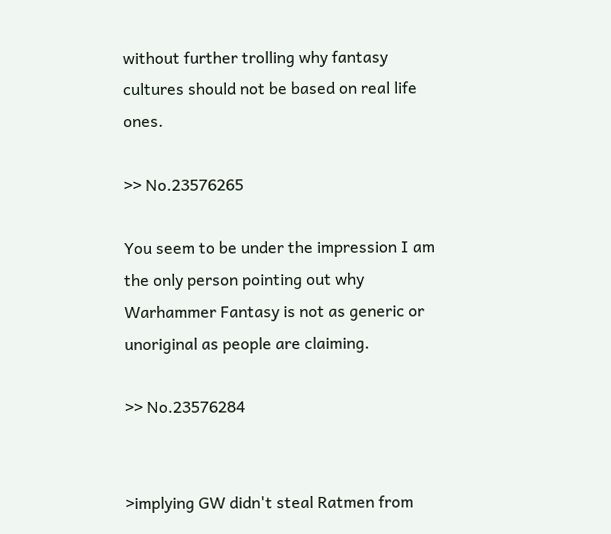without further trolling why fantasy cultures should not be based on real life ones.

>> No.23576265

You seem to be under the impression I am the only person pointing out why Warhammer Fantasy is not as generic or unoriginal as people are claiming.

>> No.23576284


>implying GW didn't steal Ratmen from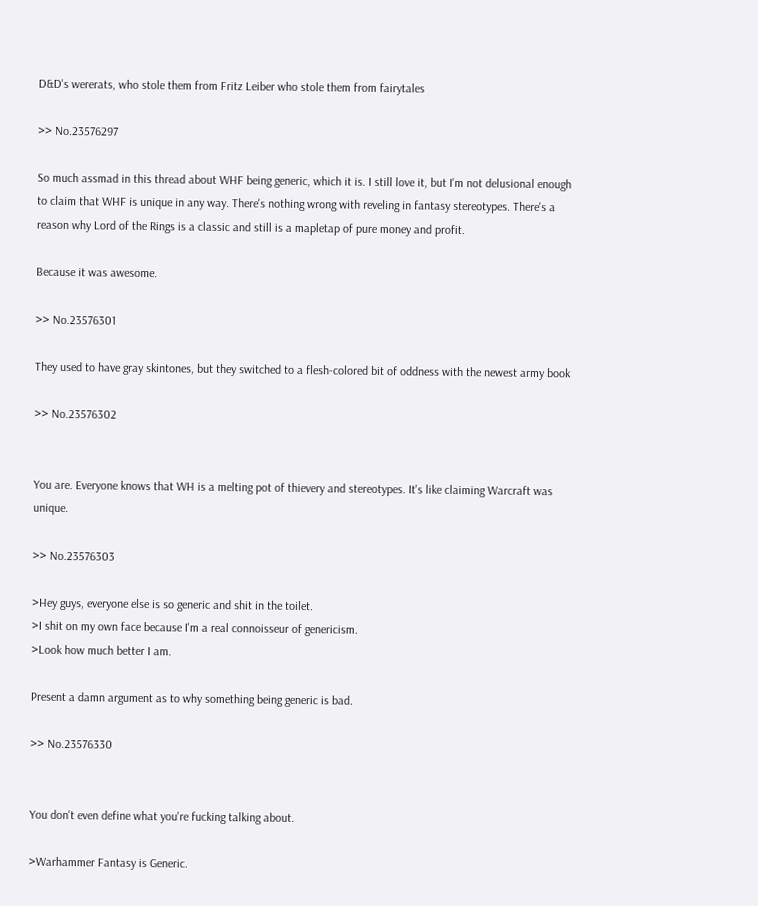D&D's wererats, who stole them from Fritz Leiber who stole them from fairytales

>> No.23576297

So much assmad in this thread about WHF being generic, which it is. I still love it, but I'm not delusional enough to claim that WHF is unique in any way. There's nothing wrong with reveling in fantasy stereotypes. There's a reason why Lord of the Rings is a classic and still is a mapletap of pure money and profit.

Because it was awesome.

>> No.23576301

They used to have gray skintones, but they switched to a flesh-colored bit of oddness with the newest army book

>> No.23576302


You are. Everyone knows that WH is a melting pot of thievery and stereotypes. It's like claiming Warcraft was unique.

>> No.23576303

>Hey guys, everyone else is so generic and shit in the toilet.
>I shit on my own face because I'm a real connoisseur of genericism.
>Look how much better I am.

Present a damn argument as to why something being generic is bad.

>> No.23576330


You don't even define what you're fucking talking about.

>Warhammer Fantasy is Generic.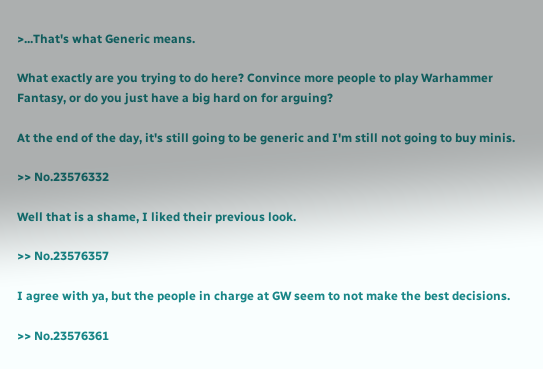>...That's what Generic means.

What exactly are you trying to do here? Convince more people to play Warhammer Fantasy, or do you just have a big hard on for arguing?

At the end of the day, it's still going to be generic and I'm still not going to buy minis.

>> No.23576332

Well that is a shame, I liked their previous look.

>> No.23576357

I agree with ya, but the people in charge at GW seem to not make the best decisions.

>> No.23576361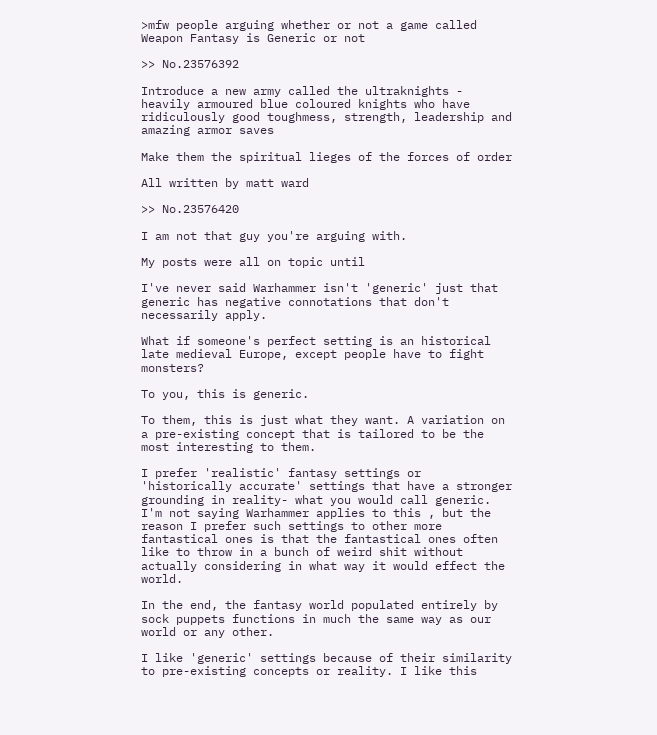>mfw people arguing whether or not a game called Weapon Fantasy is Generic or not

>> No.23576392

Introduce a new army called the ultraknights - heavily armoured blue coloured knights who have ridiculously good toughmess, strength, leadership and amazing armor saves

Make them the spiritual lieges of the forces of order

All written by matt ward

>> No.23576420

I am not that guy you're arguing with.

My posts were all on topic until

I've never said Warhammer isn't 'generic' just that generic has negative connotations that don't necessarily apply.

What if someone's perfect setting is an historical late medieval Europe, except people have to fight monsters?

To you, this is generic.

To them, this is just what they want. A variation on a pre-existing concept that is tailored to be the most interesting to them.

I prefer 'realistic' fantasy settings or 'historically accurate' settings that have a stronger grounding in reality- what you would call generic.
I'm not saying Warhammer applies to this , but the reason I prefer such settings to other more fantastical ones is that the fantastical ones often like to throw in a bunch of weird shit without actually considering in what way it would effect the world.

In the end, the fantasy world populated entirely by sock puppets functions in much the same way as our world or any other.

I like 'generic' settings because of their similarity to pre-existing concepts or reality. I like this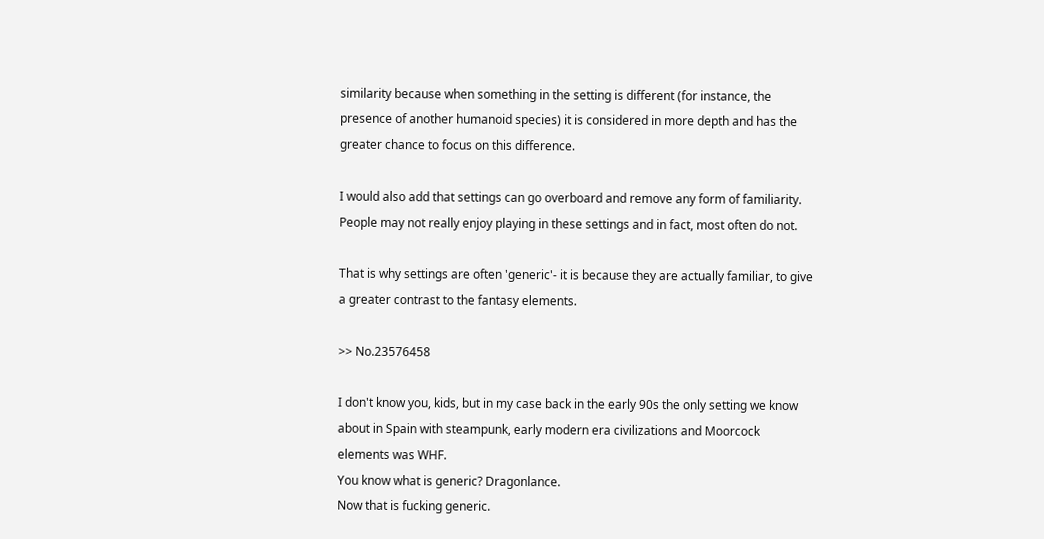similarity because when something in the setting is different (for instance, the presence of another humanoid species) it is considered in more depth and has the greater chance to focus on this difference.

I would also add that settings can go overboard and remove any form of familiarity. People may not really enjoy playing in these settings and in fact, most often do not.

That is why settings are often 'generic'- it is because they are actually familiar, to give a greater contrast to the fantasy elements.

>> No.23576458

I don't know you, kids, but in my case back in the early 90s the only setting we know about in Spain with steampunk, early modern era civilizations and Moorcock elements was WHF.
You know what is generic? Dragonlance.
Now that is fucking generic.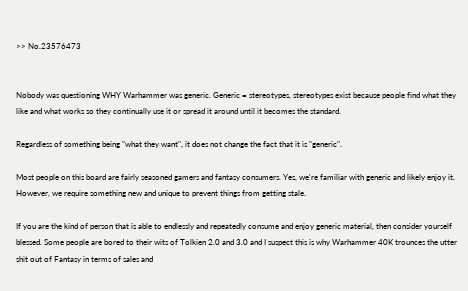>> No.23576473


Nobody was questioning WHY Warhammer was generic. Generic = stereotypes, stereotypes exist because people find what they like and what works so they continually use it or spread it around until it becomes the standard.

Regardless of something being "what they want", it does not change the fact that it is "generic".

Most people on this board are fairly seasoned gamers and fantasy consumers. Yes, we're familiar with generic and likely enjoy it. However, we require something new and unique to prevent things from getting stale.

If you are the kind of person that is able to endlessly and repeatedly consume and enjoy generic material, then consider yourself blessed. Some people are bored to their wits of Tolkien 2.0 and 3.0 and I suspect this is why Warhammer 40K trounces the utter shit out of Fantasy in terms of sales and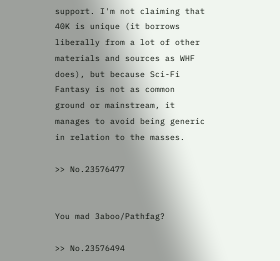support. I'm not claiming that 40K is unique (it borrows liberally from a lot of other materials and sources as WHF does), but because Sci-Fi Fantasy is not as common ground or mainstream, it manages to avoid being generic in relation to the masses.

>> No.23576477


You mad 3aboo/Pathfag?

>> No.23576494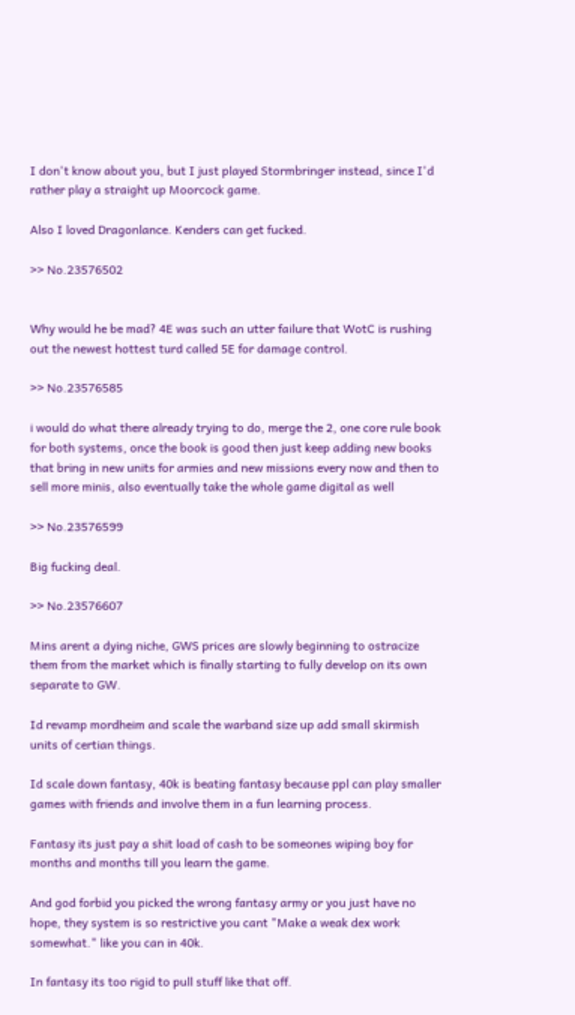I don't know about you, but I just played Stormbringer instead, since I'd rather play a straight up Moorcock game.

Also I loved Dragonlance. Kenders can get fucked.

>> No.23576502


Why would he be mad? 4E was such an utter failure that WotC is rushing out the newest hottest turd called 5E for damage control.

>> No.23576585

i would do what there already trying to do, merge the 2, one core rule book for both systems, once the book is good then just keep adding new books that bring in new units for armies and new missions every now and then to sell more minis, also eventually take the whole game digital as well

>> No.23576599

Big fucking deal.

>> No.23576607

Mins arent a dying niche, GWS prices are slowly beginning to ostracize them from the market which is finally starting to fully develop on its own separate to GW.

Id revamp mordheim and scale the warband size up add small skirmish units of certian things.

Id scale down fantasy, 40k is beating fantasy because ppl can play smaller games with friends and involve them in a fun learning process.

Fantasy its just pay a shit load of cash to be someones wiping boy for months and months till you learn the game.

And god forbid you picked the wrong fantasy army or you just have no hope, they system is so restrictive you cant "Make a weak dex work somewhat." like you can in 40k.

In fantasy its too rigid to pull stuff like that off.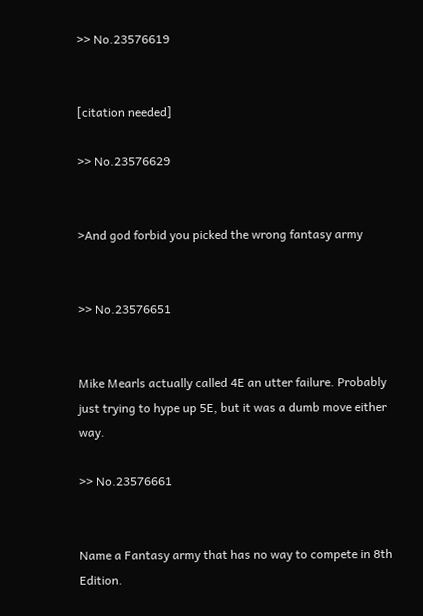>> No.23576619


[citation needed]

>> No.23576629


>And god forbid you picked the wrong fantasy army


>> No.23576651


Mike Mearls actually called 4E an utter failure. Probably just trying to hype up 5E, but it was a dumb move either way.

>> No.23576661


Name a Fantasy army that has no way to compete in 8th Edition.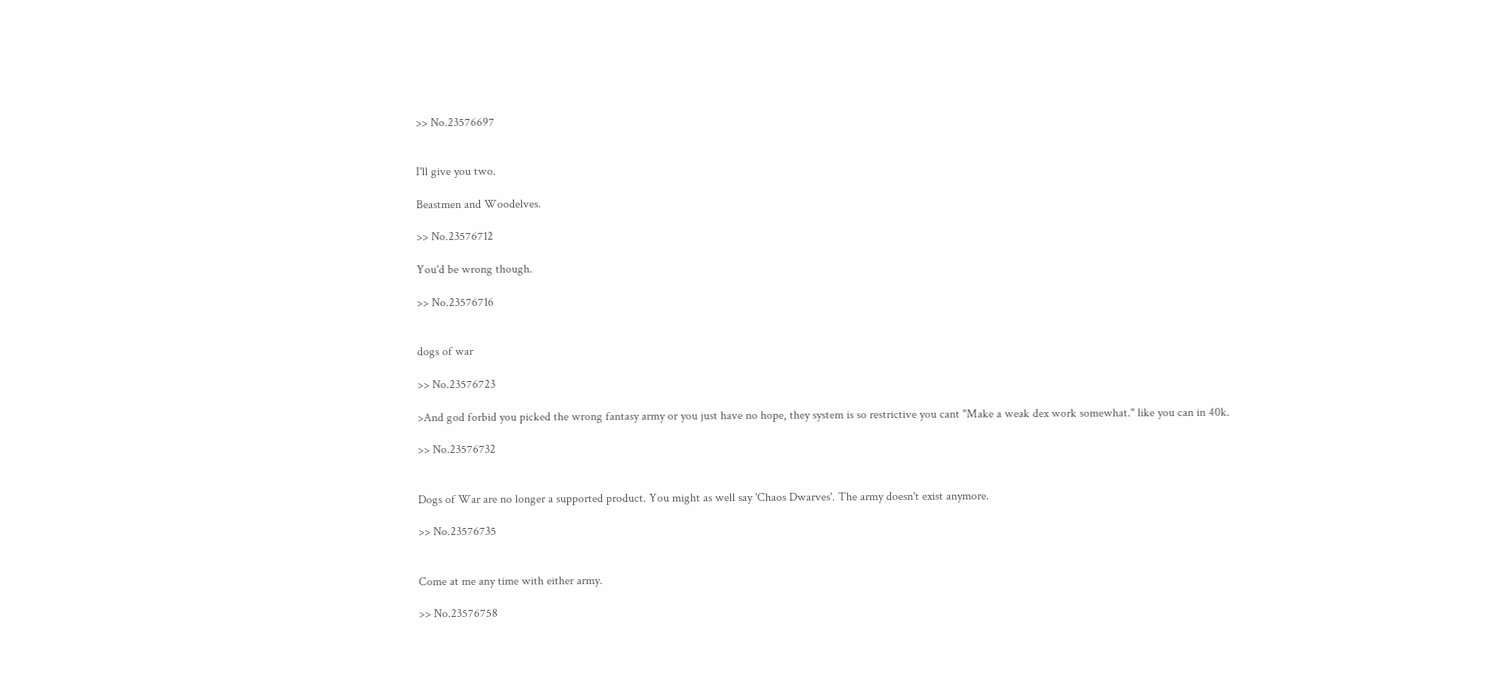>> No.23576697


I'll give you two.

Beastmen and Woodelves.

>> No.23576712

You'd be wrong though.

>> No.23576716


dogs of war

>> No.23576723

>And god forbid you picked the wrong fantasy army or you just have no hope, they system is so restrictive you cant "Make a weak dex work somewhat." like you can in 40k.

>> No.23576732


Dogs of War are no longer a supported product. You might as well say 'Chaos Dwarves'. The army doesn't exist anymore.

>> No.23576735


Come at me any time with either army.

>> No.23576758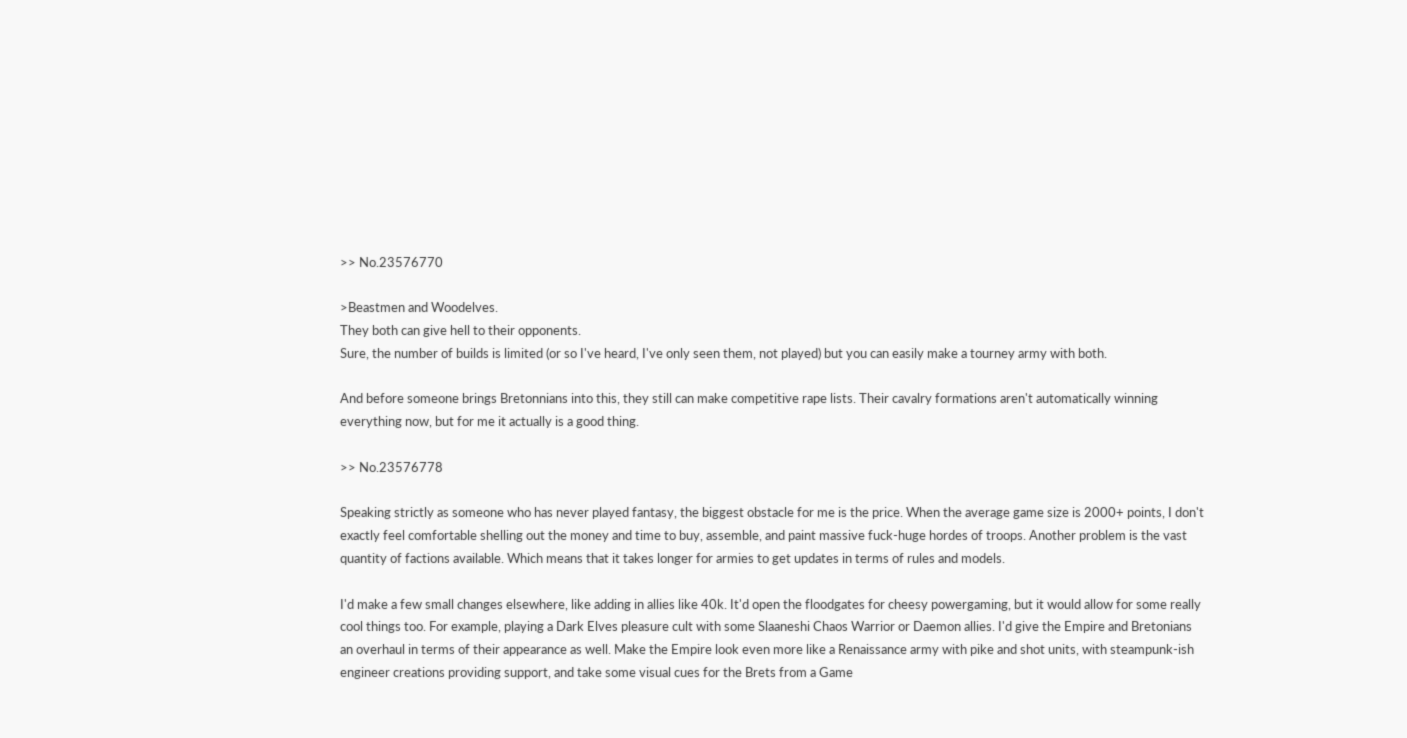>> No.23576770

>Beastmen and Woodelves.
They both can give hell to their opponents.
Sure, the number of builds is limited (or so I've heard, I've only seen them, not played) but you can easily make a tourney army with both.

And before someone brings Bretonnians into this, they still can make competitive rape lists. Their cavalry formations aren't automatically winning everything now, but for me it actually is a good thing.

>> No.23576778

Speaking strictly as someone who has never played fantasy, the biggest obstacle for me is the price. When the average game size is 2000+ points, I don't exactly feel comfortable shelling out the money and time to buy, assemble, and paint massive fuck-huge hordes of troops. Another problem is the vast quantity of factions available. Which means that it takes longer for armies to get updates in terms of rules and models.

I'd make a few small changes elsewhere, like adding in allies like 40k. It'd open the floodgates for cheesy powergaming, but it would allow for some really cool things too. For example, playing a Dark Elves pleasure cult with some Slaaneshi Chaos Warrior or Daemon allies. I'd give the Empire and Bretonians an overhaul in terms of their appearance as well. Make the Empire look even more like a Renaissance army with pike and shot units, with steampunk-ish engineer creations providing support, and take some visual cues for the Brets from a Game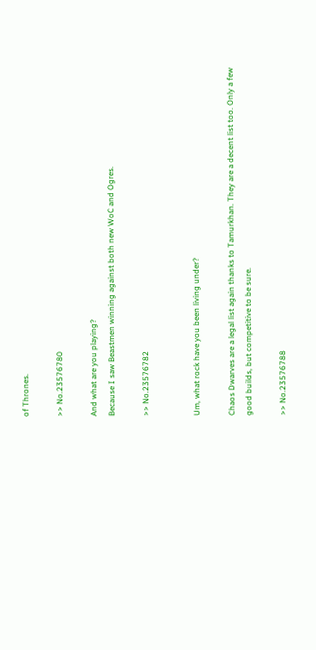of Thrones.

>> No.23576780

And what are you playing?
Because I saw Beastmen winning against both new WoC and Ogres.

>> No.23576782


Um, what rock have you been living under?

Chaos Dwarves are a legal list again thanks to Tamurkhan. They are a decent list too. Only a few good builds, but competitive to be sure.

>> No.23576788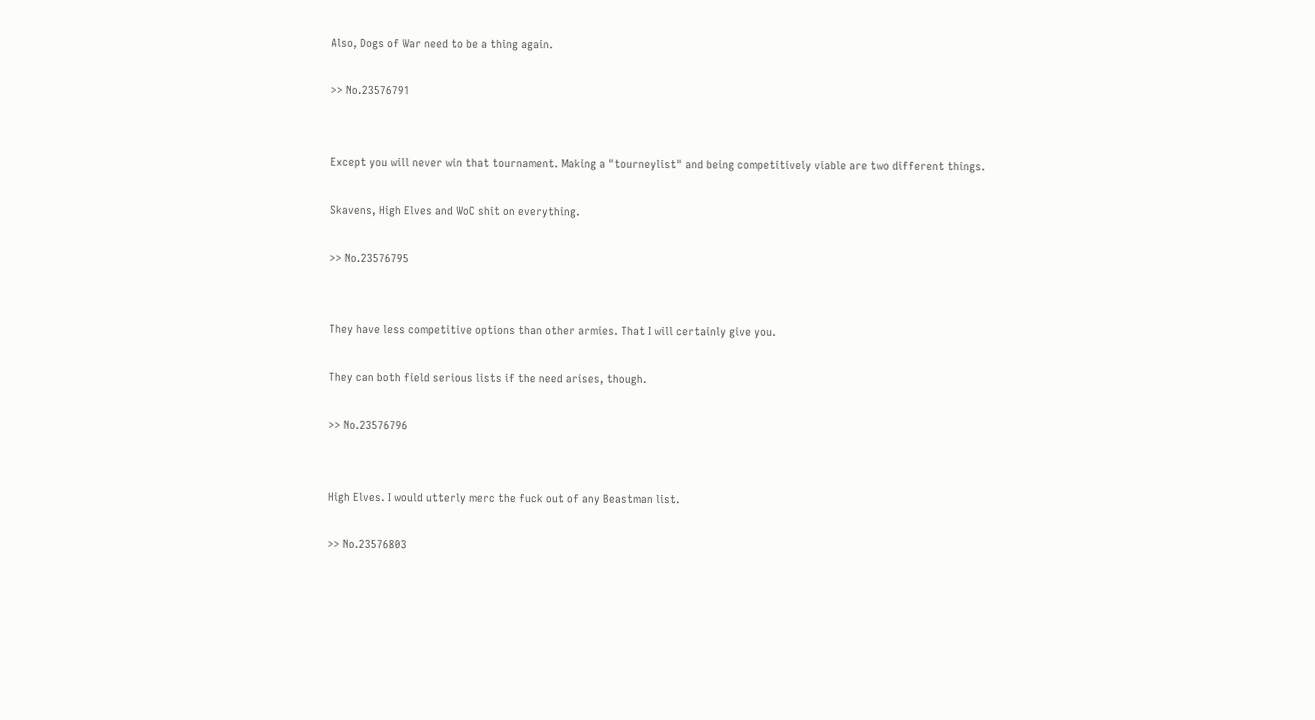Also, Dogs of War need to be a thing again.

>> No.23576791


Except you will never win that tournament. Making a "tourneylist" and being competitively viable are two different things.

Skavens, High Elves and WoC shit on everything.

>> No.23576795


They have less competitive options than other armies. That I will certainly give you.

They can both field serious lists if the need arises, though.

>> No.23576796


High Elves. I would utterly merc the fuck out of any Beastman list.

>> No.23576803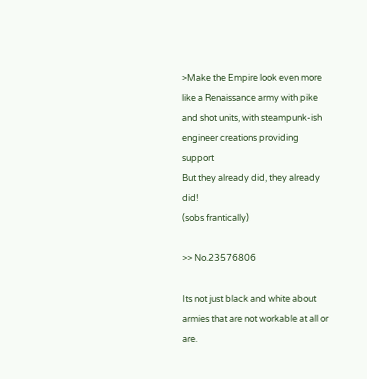>Make the Empire look even more like a Renaissance army with pike and shot units, with steampunk-ish engineer creations providing support
But they already did, they already did!
(sobs frantically)

>> No.23576806

Its not just black and white about armies that are not workable at all or are.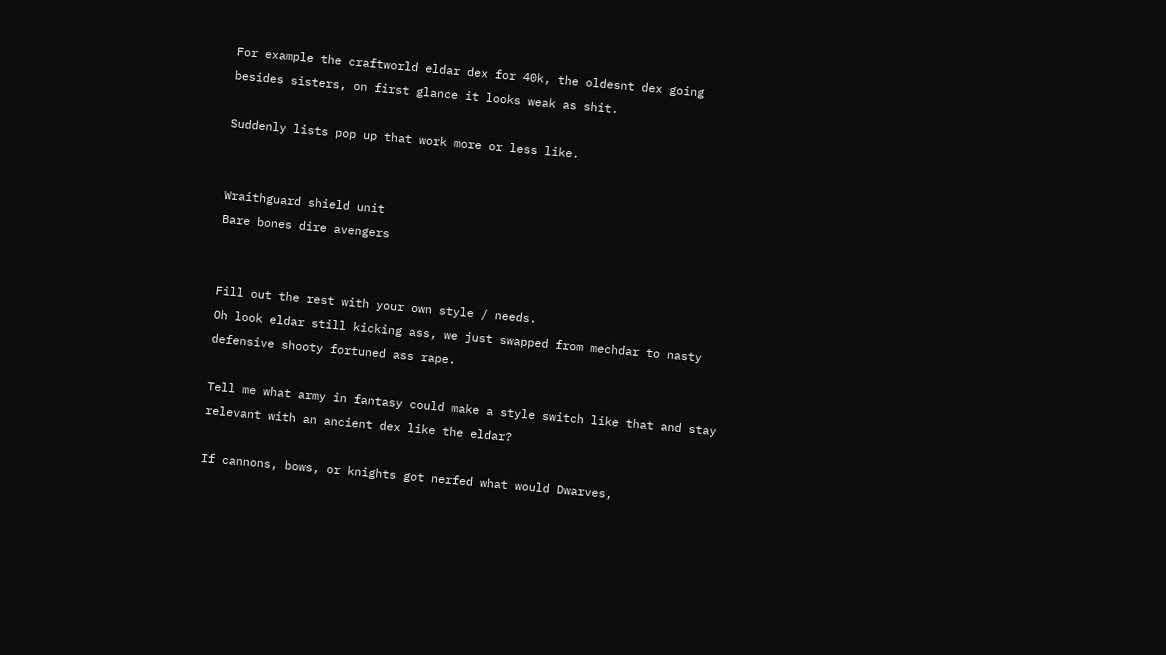For example the craftworld eldar dex for 40k, the oldesnt dex going besides sisters, on first glance it looks weak as shit.

Suddenly lists pop up that work more or less like.


Wraithguard shield unit
Bare bones dire avengers


Fill out the rest with your own style / needs.
Oh look eldar still kicking ass, we just swapped from mechdar to nasty defensive shooty fortuned ass rape.

Tell me what army in fantasy could make a style switch like that and stay relevant with an ancient dex like the eldar?

If cannons, bows, or knights got nerfed what would Dwarves,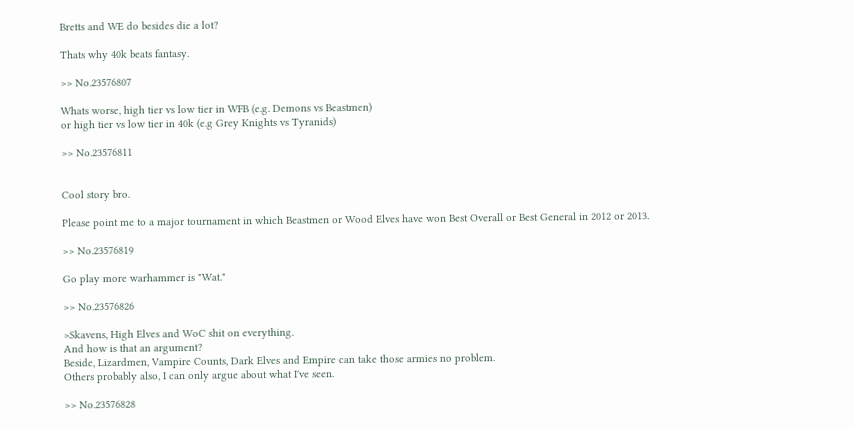Bretts and WE do besides die a lot?

Thats why 40k beats fantasy.

>> No.23576807

Whats worse, high tier vs low tier in WFB (e.g. Demons vs Beastmen)
or high tier vs low tier in 40k (e.g Grey Knights vs Tyranids)

>> No.23576811


Cool story bro.

Please point me to a major tournament in which Beastmen or Wood Elves have won Best Overall or Best General in 2012 or 2013.

>> No.23576819

Go play more warhammer is "Wat."

>> No.23576826

>Skavens, High Elves and WoC shit on everything.
And how is that an argument?
Beside, Lizardmen, Vampire Counts, Dark Elves and Empire can take those armies no problem.
Others probably also, I can only argue about what I've seen.

>> No.23576828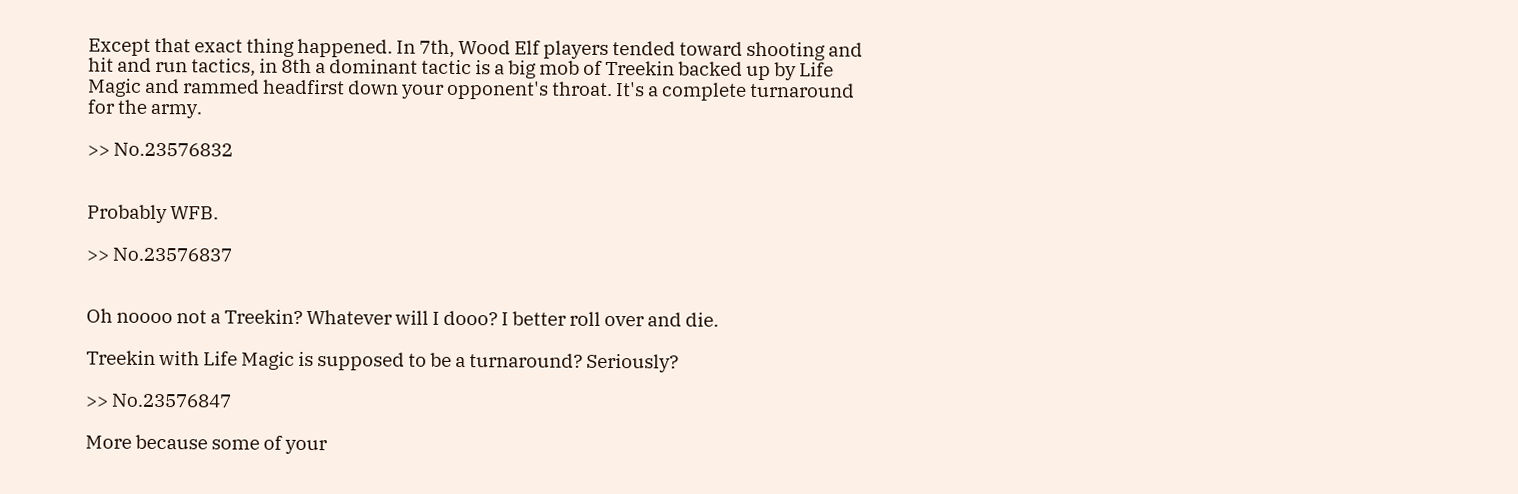Except that exact thing happened. In 7th, Wood Elf players tended toward shooting and hit and run tactics, in 8th a dominant tactic is a big mob of Treekin backed up by Life Magic and rammed headfirst down your opponent's throat. It's a complete turnaround for the army.

>> No.23576832


Probably WFB.

>> No.23576837


Oh noooo not a Treekin? Whatever will I dooo? I better roll over and die.

Treekin with Life Magic is supposed to be a turnaround? Seriously?

>> No.23576847

More because some of your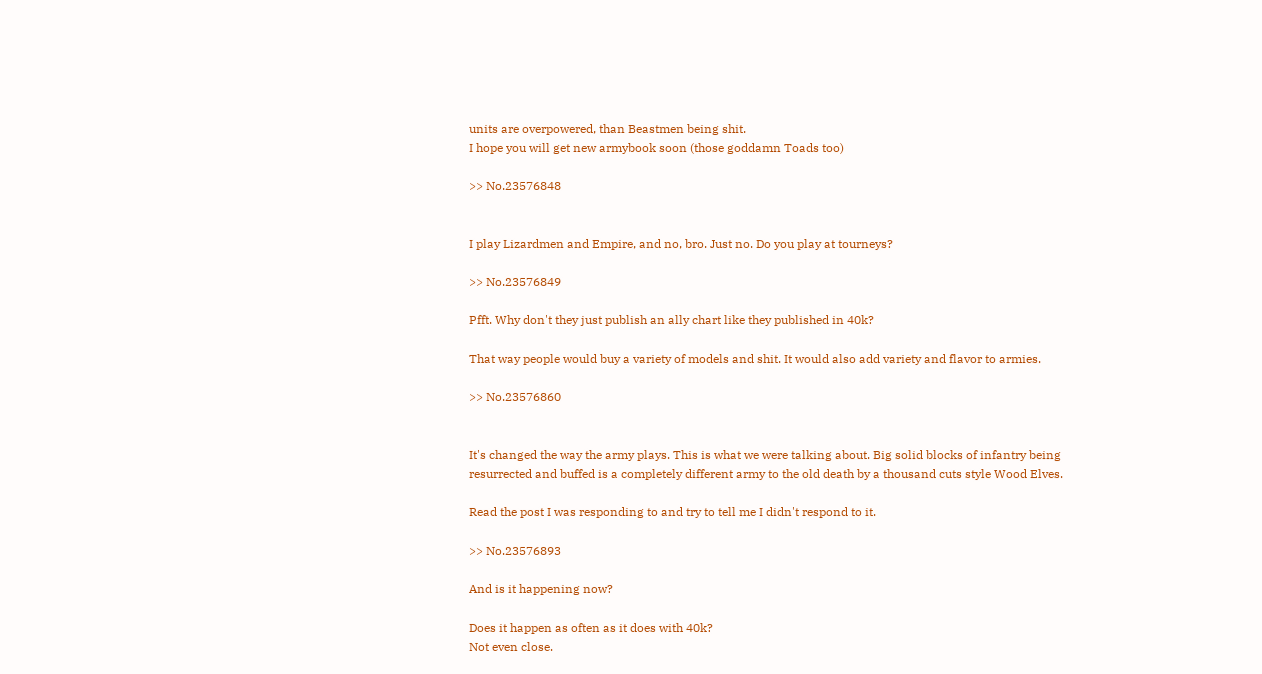units are overpowered, than Beastmen being shit.
I hope you will get new armybook soon (those goddamn Toads too)

>> No.23576848


I play Lizardmen and Empire, and no, bro. Just no. Do you play at tourneys?

>> No.23576849

Pfft. Why don't they just publish an ally chart like they published in 40k?

That way people would buy a variety of models and shit. It would also add variety and flavor to armies.

>> No.23576860


It's changed the way the army plays. This is what we were talking about. Big solid blocks of infantry being resurrected and buffed is a completely different army to the old death by a thousand cuts style Wood Elves.

Read the post I was responding to and try to tell me I didn't respond to it.

>> No.23576893

And is it happening now?

Does it happen as often as it does with 40k?
Not even close.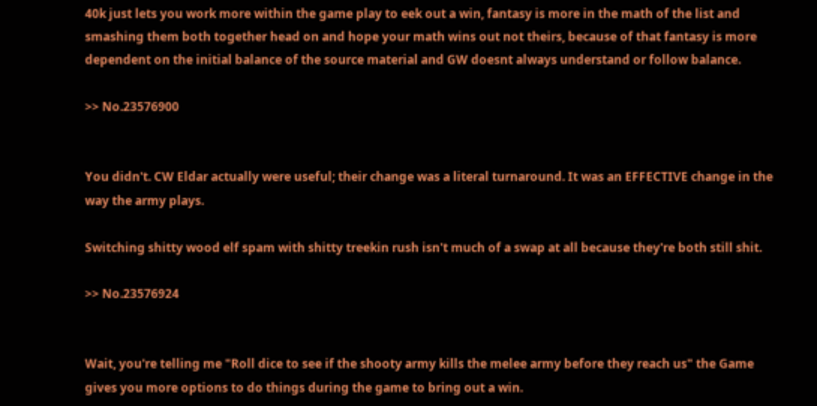40k just lets you work more within the game play to eek out a win, fantasy is more in the math of the list and smashing them both together head on and hope your math wins out not theirs, because of that fantasy is more dependent on the initial balance of the source material and GW doesnt always understand or follow balance.

>> No.23576900


You didn't. CW Eldar actually were useful; their change was a literal turnaround. It was an EFFECTIVE change in the way the army plays.

Switching shitty wood elf spam with shitty treekin rush isn't much of a swap at all because they're both still shit.

>> No.23576924


Wait, you're telling me "Roll dice to see if the shooty army kills the melee army before they reach us" the Game gives you more options to do things during the game to bring out a win.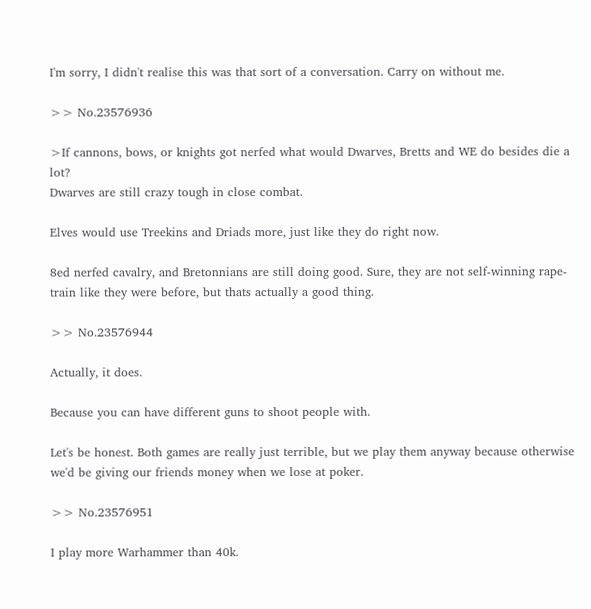I'm sorry, I didn't realise this was that sort of a conversation. Carry on without me.

>> No.23576936

>If cannons, bows, or knights got nerfed what would Dwarves, Bretts and WE do besides die a lot?
Dwarves are still crazy tough in close combat.

Elves would use Treekins and Driads more, just like they do right now.

8ed nerfed cavalry, and Bretonnians are still doing good. Sure, they are not self-winning rape-train like they were before, but thats actually a good thing.

>> No.23576944

Actually, it does.

Because you can have different guns to shoot people with.

Let's be honest. Both games are really just terrible, but we play them anyway because otherwise we'd be giving our friends money when we lose at poker.

>> No.23576951

I play more Warhammer than 40k.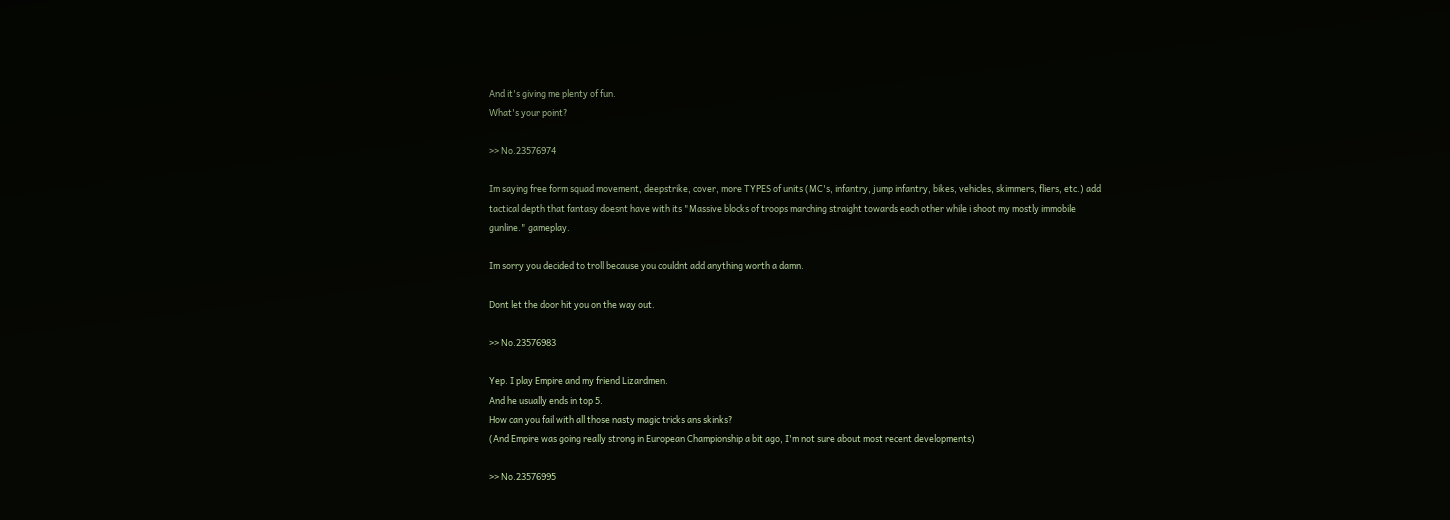And it's giving me plenty of fun.
What's your point?

>> No.23576974

Im saying free form squad movement, deepstrike, cover, more TYPES of units (MC's, infantry, jump infantry, bikes, vehicles, skimmers, fliers, etc.) add tactical depth that fantasy doesnt have with its "Massive blocks of troops marching straight towards each other while i shoot my mostly immobile gunline." gameplay.

Im sorry you decided to troll because you couldnt add anything worth a damn.

Dont let the door hit you on the way out.

>> No.23576983

Yep. I play Empire and my friend Lizardmen.
And he usually ends in top 5.
How can you fail with all those nasty magic tricks ans skinks?
(And Empire was going really strong in European Championship a bit ago, I'm not sure about most recent developments)

>> No.23576995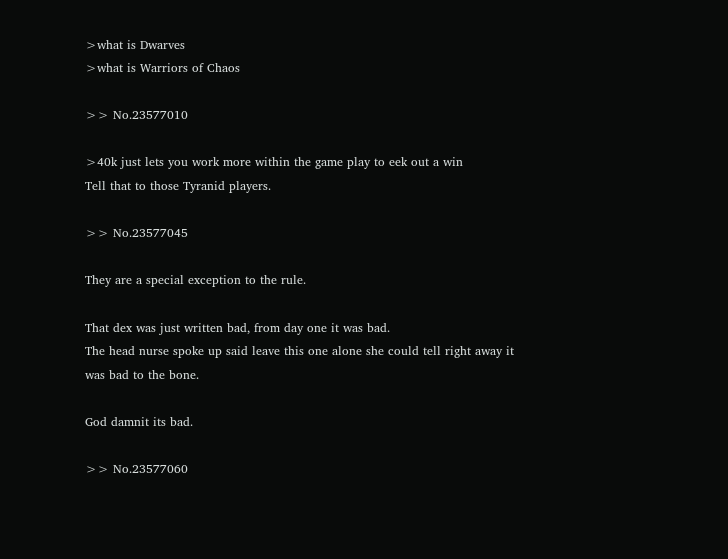>what is Dwarves
>what is Warriors of Chaos

>> No.23577010

>40k just lets you work more within the game play to eek out a win
Tell that to those Tyranid players.

>> No.23577045

They are a special exception to the rule.

That dex was just written bad, from day one it was bad.
The head nurse spoke up said leave this one alone she could tell right away it was bad to the bone.

God damnit its bad.

>> No.23577060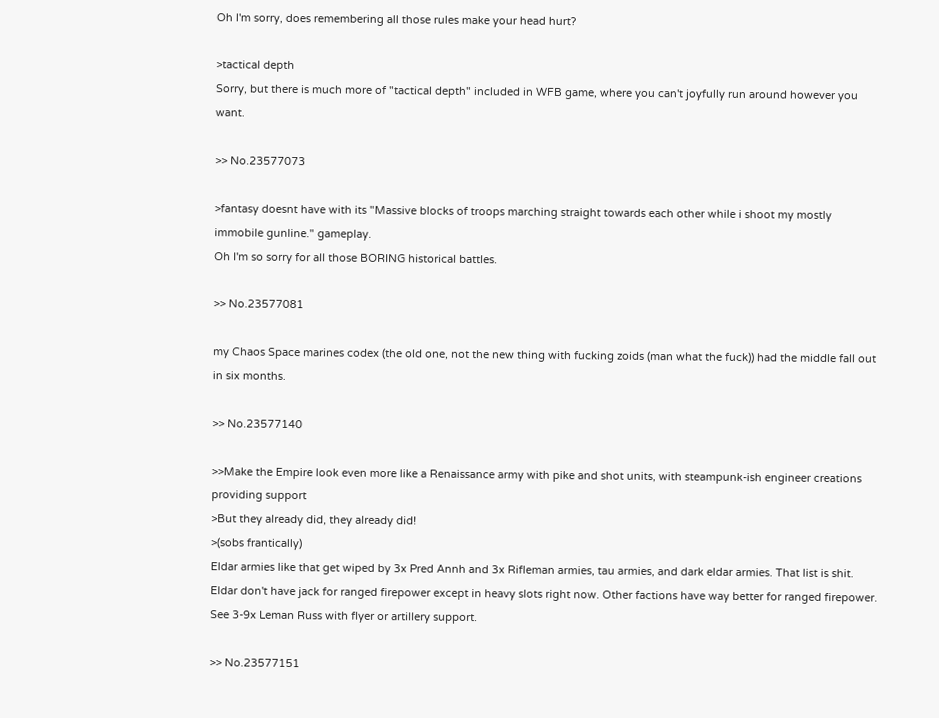Oh I'm sorry, does remembering all those rules make your head hurt?

>tactical depth
Sorry, but there is much more of "tactical depth" included in WFB game, where you can't joyfully run around however you want.

>> No.23577073

>fantasy doesnt have with its "Massive blocks of troops marching straight towards each other while i shoot my mostly immobile gunline." gameplay.
Oh I'm so sorry for all those BORING historical battles.

>> No.23577081

my Chaos Space marines codex (the old one, not the new thing with fucking zoids (man what the fuck)) had the middle fall out in six months.

>> No.23577140

>>Make the Empire look even more like a Renaissance army with pike and shot units, with steampunk-ish engineer creations providing support
>But they already did, they already did!
>(sobs frantically)
Eldar armies like that get wiped by 3x Pred Annh and 3x Rifleman armies, tau armies, and dark eldar armies. That list is shit. Eldar don't have jack for ranged firepower except in heavy slots right now. Other factions have way better for ranged firepower. See 3-9x Leman Russ with flyer or artillery support.

>> No.23577151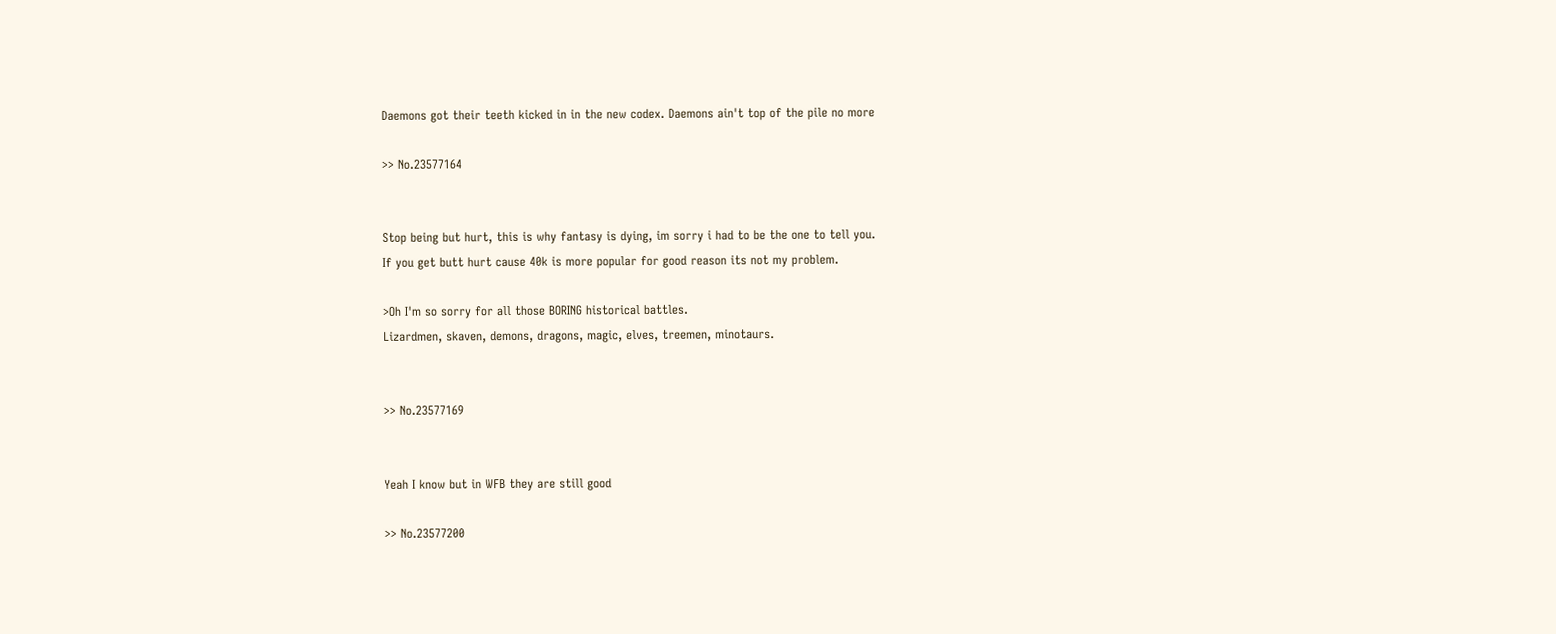Daemons got their teeth kicked in in the new codex. Daemons ain't top of the pile no more

>> No.23577164


Stop being but hurt, this is why fantasy is dying, im sorry i had to be the one to tell you.
If you get butt hurt cause 40k is more popular for good reason its not my problem.

>Oh I'm so sorry for all those BORING historical battles.
Lizardmen, skaven, demons, dragons, magic, elves, treemen, minotaurs.


>> No.23577169


Yeah I know but in WFB they are still good

>> No.23577200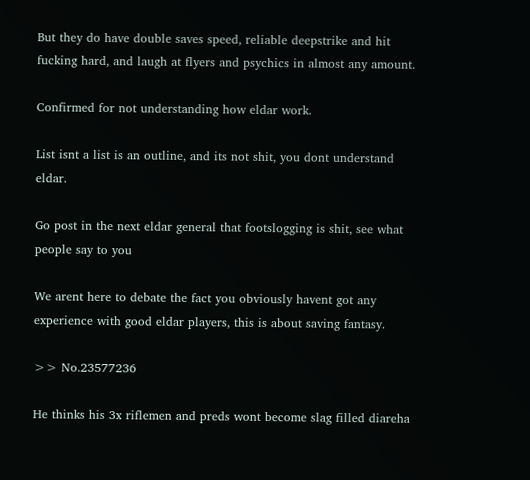But they do have double saves speed, reliable deepstrike and hit fucking hard, and laugh at flyers and psychics in almost any amount.

Confirmed for not understanding how eldar work.

List isnt a list is an outline, and its not shit, you dont understand eldar.

Go post in the next eldar general that footslogging is shit, see what people say to you

We arent here to debate the fact you obviously havent got any experience with good eldar players, this is about saving fantasy.

>> No.23577236

He thinks his 3x riflemen and preds wont become slag filled diareha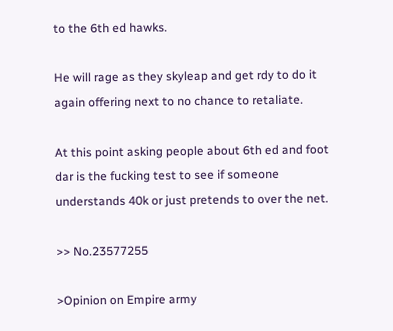to the 6th ed hawks.

He will rage as they skyleap and get rdy to do it again offering next to no chance to retaliate.

At this point asking people about 6th ed and foot dar is the fucking test to see if someone understands 40k or just pretends to over the net.

>> No.23577255

>Opinion on Empire army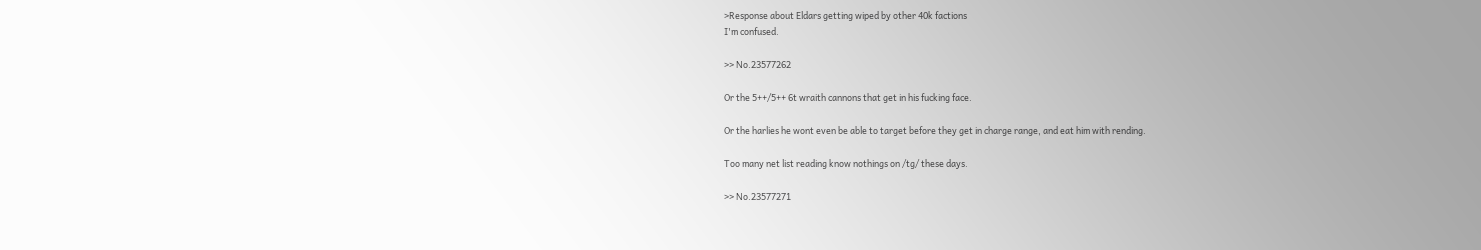>Response about Eldars getting wiped by other 40k factions
I'm confused.

>> No.23577262

Or the 5++/5++ 6t wraith cannons that get in his fucking face.

Or the harlies he wont even be able to target before they get in charge range, and eat him with rending.

Too many net list reading know nothings on /tg/ these days.

>> No.23577271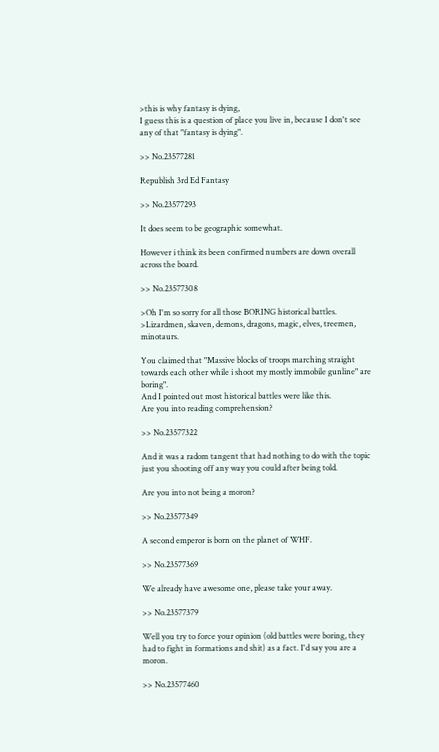>this is why fantasy is dying,
I guess this is a question of place you live in, because I don't see any of that "fantasy is dying".

>> No.23577281

Republish 3rd Ed Fantasy

>> No.23577293

It does seem to be geographic somewhat.

However i think its been confirmed numbers are down overall across the board.

>> No.23577308

>Oh I'm so sorry for all those BORING historical battles.
>Lizardmen, skaven, demons, dragons, magic, elves, treemen, minotaurs.

You claimed that "Massive blocks of troops marching straight towards each other while i shoot my mostly immobile gunline" are boring".
And I pointed out most historical battles were like this.
Are you into reading comprehension?

>> No.23577322

And it was a radom tangent that had nothing to do with the topic just you shooting off any way you could after being told.

Are you into not being a moron?

>> No.23577349

A second emperor is born on the planet of WHF.

>> No.23577369

We already have awesome one, please take your away.

>> No.23577379

Well you try to force your opinion (old battles were boring, they had to fight in formations and shit) as a fact. I'd say you are a moron.

>> No.23577460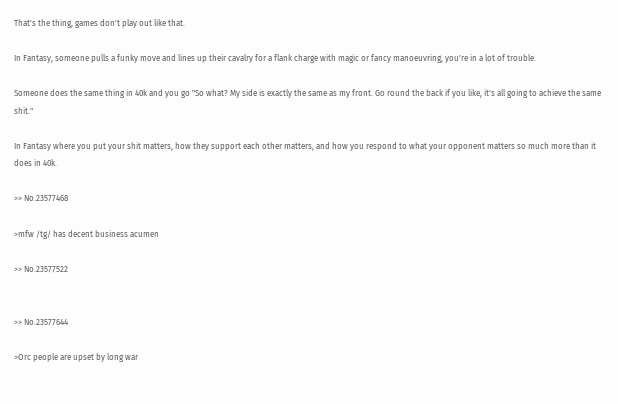That's the thing, games don't play out like that.

In Fantasy, someone pulls a funky move and lines up their cavalry for a flank charge with magic or fancy manoeuvring, you're in a lot of trouble.

Someone does the same thing in 40k and you go "So what? My side is exactly the same as my front. Go round the back if you like, it's all going to achieve the same shit."

In Fantasy where you put your shit matters, how they support each other matters, and how you respond to what your opponent matters so much more than it does in 40k.

>> No.23577468

>mfw /tg/ has decent business acumen

>> No.23577522


>> No.23577644

>Orc people are upset by long war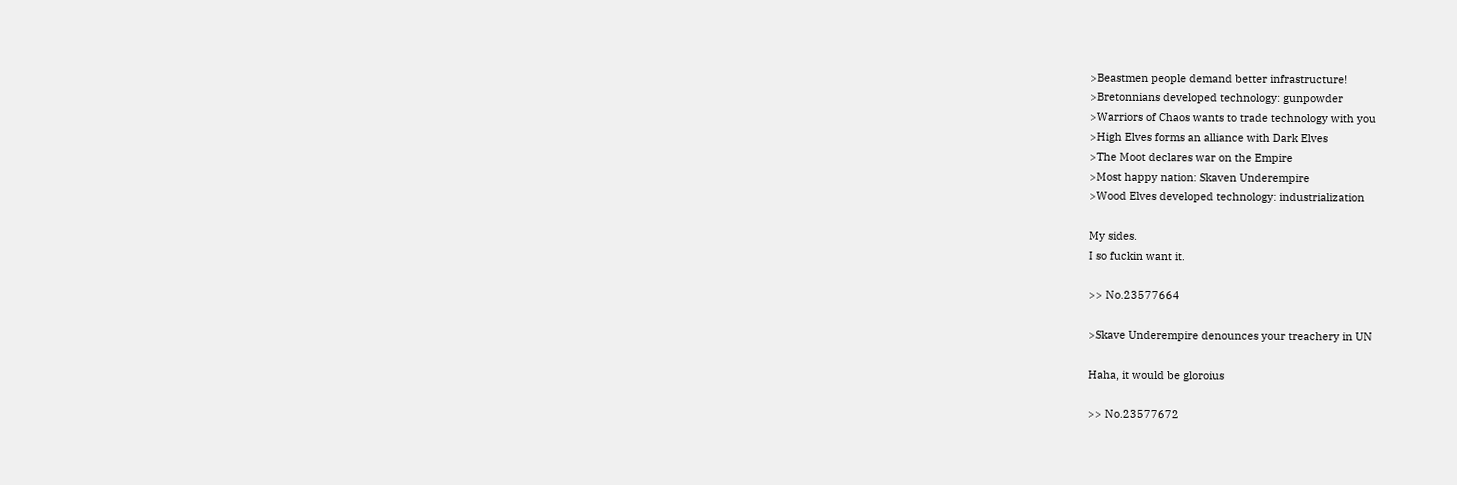>Beastmen people demand better infrastructure!
>Bretonnians developed technology: gunpowder
>Warriors of Chaos wants to trade technology with you
>High Elves forms an alliance with Dark Elves
>The Moot declares war on the Empire
>Most happy nation: Skaven Underempire
>Wood Elves developed technology: industrialization

My sides.
I so fuckin want it.

>> No.23577664

>Skave Underempire denounces your treachery in UN

Haha, it would be gloroius

>> No.23577672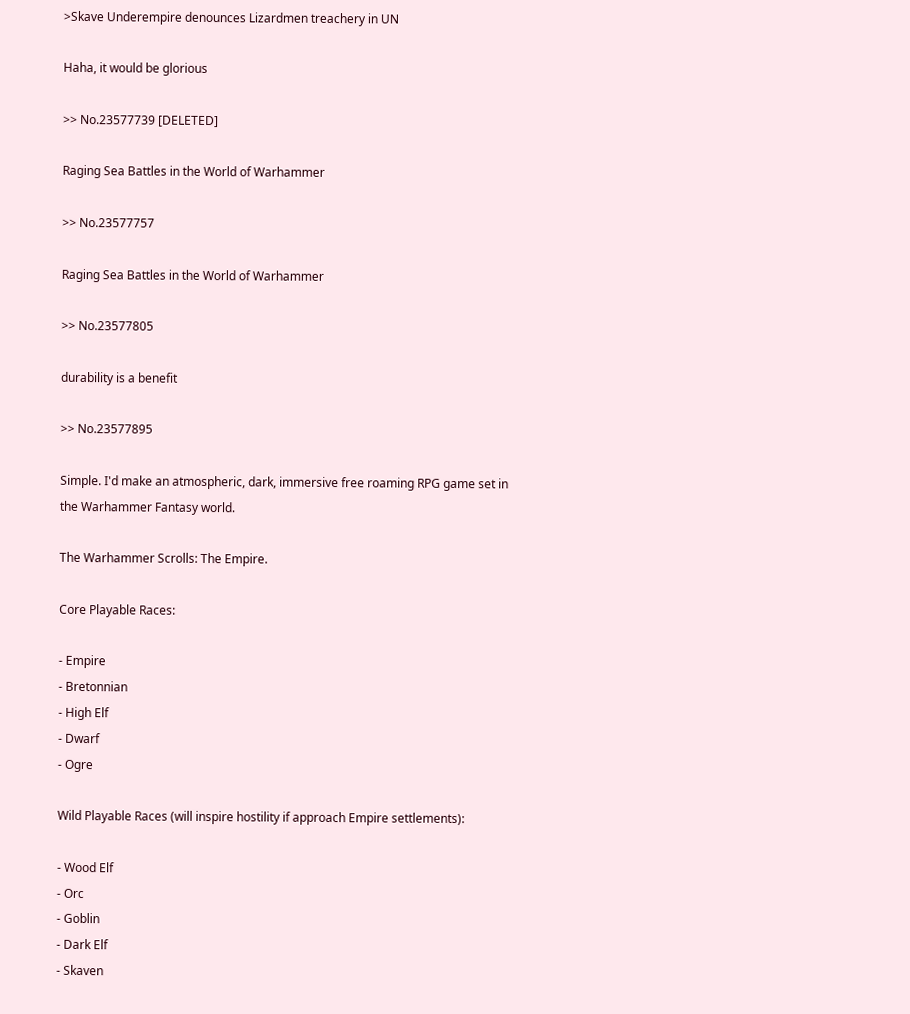>Skave Underempire denounces Lizardmen treachery in UN

Haha, it would be glorious

>> No.23577739 [DELETED]

Raging Sea Battles in the World of Warhammer

>> No.23577757

Raging Sea Battles in the World of Warhammer

>> No.23577805

durability is a benefit

>> No.23577895

Simple. I'd make an atmospheric, dark, immersive free roaming RPG game set in the Warhammer Fantasy world.

The Warhammer Scrolls: The Empire.

Core Playable Races:

- Empire
- Bretonnian
- High Elf
- Dwarf
- Ogre

Wild Playable Races (will inspire hostility if approach Empire settlements):

- Wood Elf
- Orc
- Goblin
- Dark Elf
- Skaven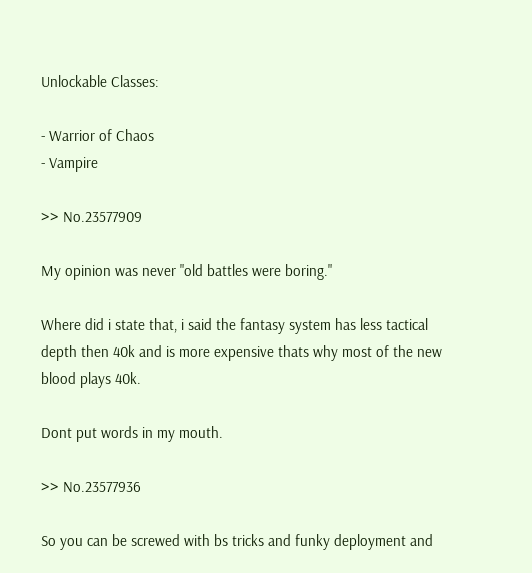Unlockable Classes:

- Warrior of Chaos
- Vampire

>> No.23577909

My opinion was never "old battles were boring."

Where did i state that, i said the fantasy system has less tactical depth then 40k and is more expensive thats why most of the new blood plays 40k.

Dont put words in my mouth.

>> No.23577936

So you can be screwed with bs tricks and funky deployment and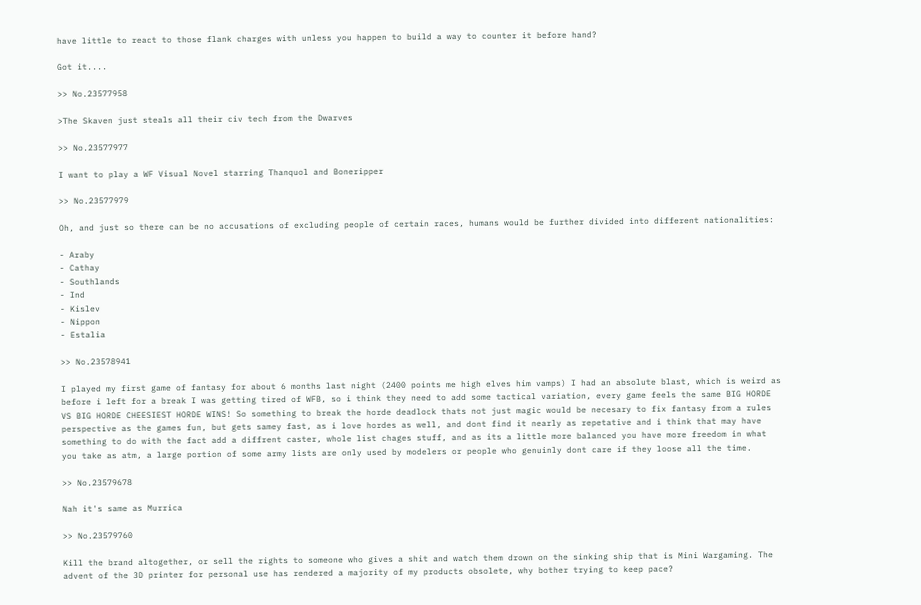have little to react to those flank charges with unless you happen to build a way to counter it before hand?

Got it....

>> No.23577958

>The Skaven just steals all their civ tech from the Dwarves

>> No.23577977

I want to play a WF Visual Novel starring Thanquol and Boneripper

>> No.23577979

Oh, and just so there can be no accusations of excluding people of certain races, humans would be further divided into different nationalities:

- Araby
- Cathay
- Southlands
- Ind
- Kislev
- Nippon
- Estalia

>> No.23578941

I played my first game of fantasy for about 6 months last night (2400 points me high elves him vamps) I had an absolute blast, which is weird as before i left for a break I was getting tired of WFB, so i think they need to add some tactical variation, every game feels the same BIG HORDE VS BIG HORDE CHEESIEST HORDE WINS! So something to break the horde deadlock thats not just magic would be necesary to fix fantasy from a rules perspective as the games fun, but gets samey fast, as i love hordes as well, and dont find it nearly as repetative and i think that may have something to do with the fact add a diffrent caster, whole list chages stuff, and as its a little more balanced you have more freedom in what you take as atm, a large portion of some army lists are only used by modelers or people who genuinly dont care if they loose all the time.

>> No.23579678

Nah it's same as Murrica

>> No.23579760

Kill the brand altogether, or sell the rights to someone who gives a shit and watch them drown on the sinking ship that is Mini Wargaming. The advent of the 3D printer for personal use has rendered a majority of my products obsolete, why bother trying to keep pace?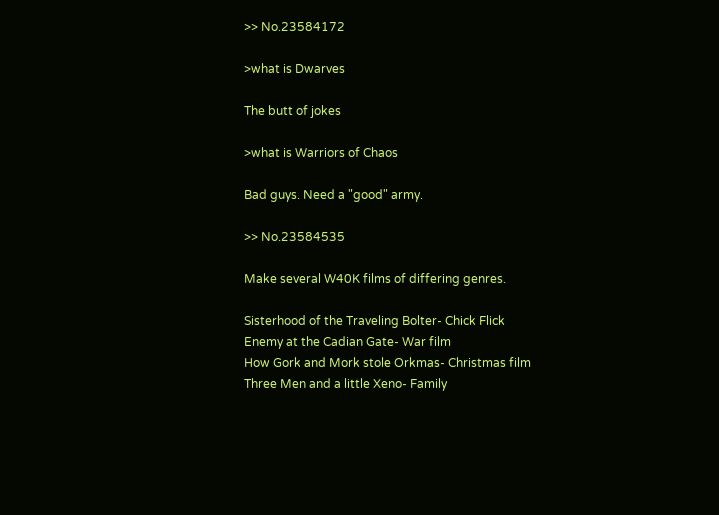>> No.23584172

>what is Dwarves

The butt of jokes

>what is Warriors of Chaos

Bad guys. Need a "good" army.

>> No.23584535

Make several W40K films of differing genres.

Sisterhood of the Traveling Bolter- Chick Flick
Enemy at the Cadian Gate- War film
How Gork and Mork stole Orkmas- Christmas film
Three Men and a little Xeno- Family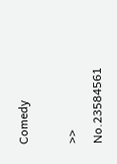Comedy

>> No.23584561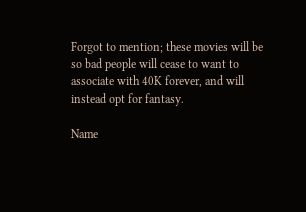Forgot to mention; these movies will be so bad people will cease to want to associate with 40K forever, and will instead opt for fantasy.

Name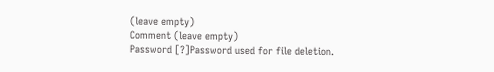(leave empty)
Comment (leave empty)
Password [?]Password used for file deletion.